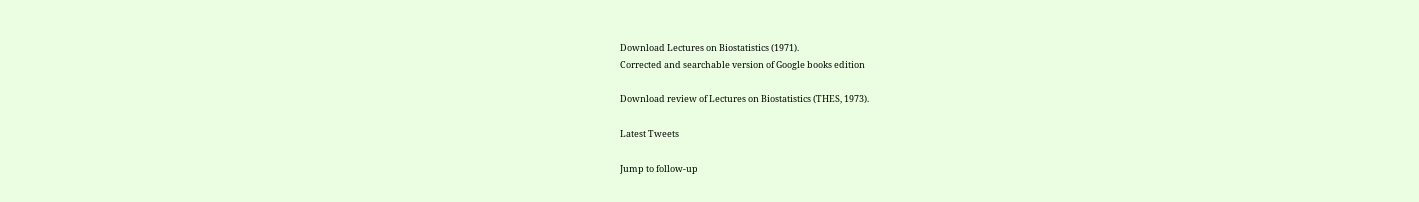Download Lectures on Biostatistics (1971).
Corrected and searchable version of Google books edition

Download review of Lectures on Biostatistics (THES, 1973).

Latest Tweets

Jump to follow-up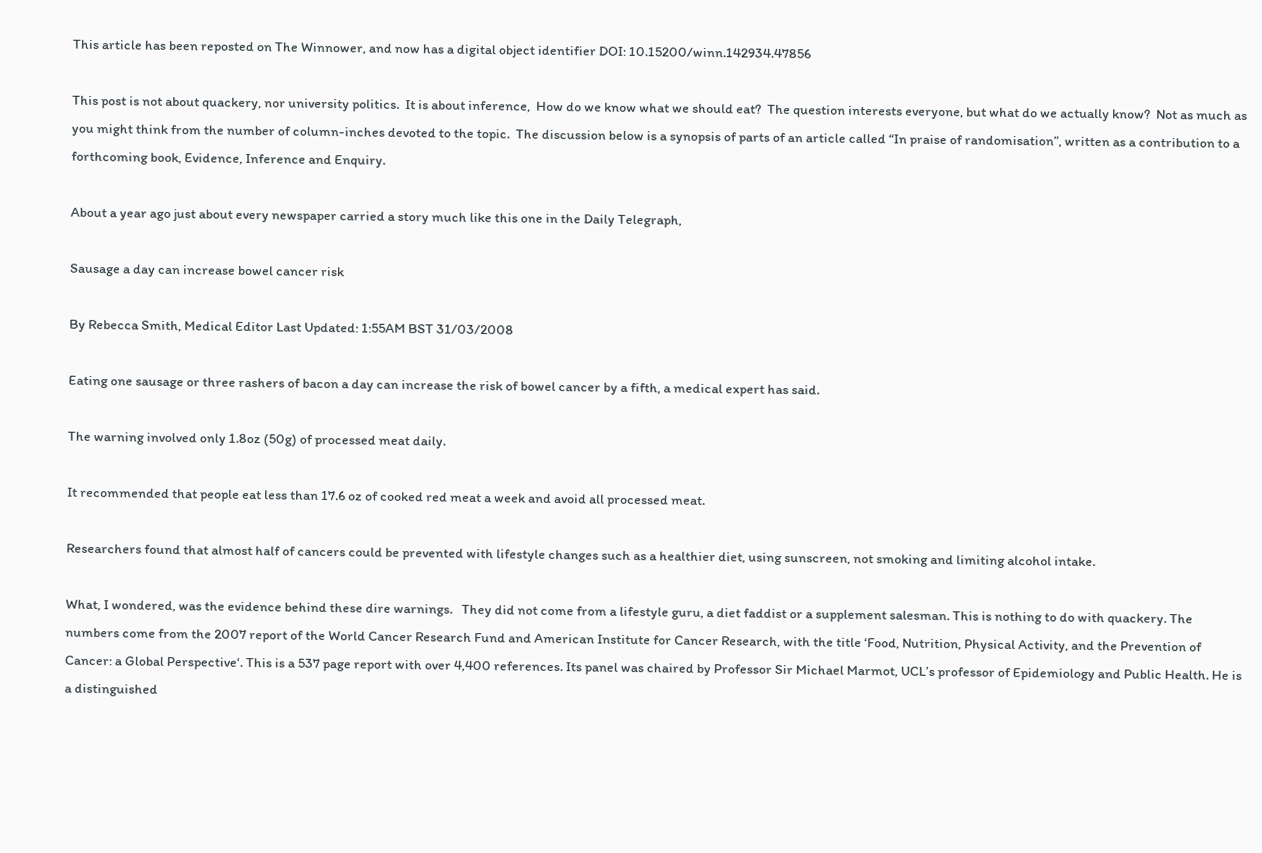This article has been reposted on The Winnower, and now has a digital object identifier DOI: 10.15200/winn.142934.47856

This post is not about quackery, nor university politics.  It is about inference,  How do we know what we should eat?  The question interests everyone, but what do we actually know?  Not as much as you might think from the number of column-inches devoted to the topic.  The discussion below is a synopsis of parts of an article called “In praise of randomisation”, written as a contribution to a forthcoming book, Evidence, Inference and Enquiry.

About a year ago just about every newspaper carried a story much like this one in the Daily Telegraph,

Sausage a day can increase bowel cancer risk

By Rebecca Smith, Medical Editor Last Updated: 1:55AM BST 31/03/2008

Eating one sausage or three rashers of bacon a day can increase the risk of bowel cancer by a fifth, a medical expert has said.

The warning involved only 1.8oz (50g) of processed meat daily.

It recommended that people eat less than 17.6 oz of cooked red meat a week and avoid all processed meat.

Researchers found that almost half of cancers could be prevented with lifestyle changes such as a healthier diet, using sunscreen, not smoking and limiting alcohol intake.

What, I wondered, was the evidence behind these dire warnings.   They did not come from a lifestyle guru, a diet faddist or a supplement salesman. This is nothing to do with quackery. The numbers come from the 2007 report of the World Cancer Research Fund and American Institute for Cancer Research, with the title ‘Food, Nutrition, Physical Activity, and the Prevention of Cancer: a Global Perspective‘. This is a 537 page report with over 4,400 references. Its panel was chaired by Professor Sir Michael Marmot, UCL’s professor of Epidemiology and Public Health. He is a distinguished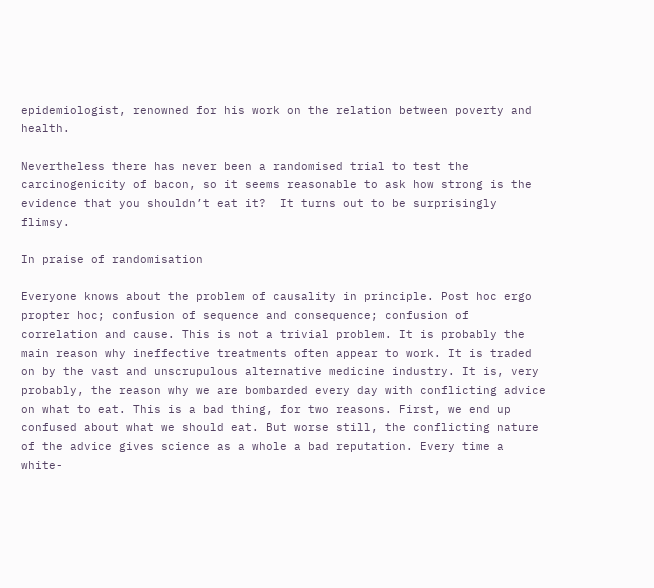epidemiologist, renowned for his work on the relation between poverty and health.

Nevertheless there has never been a randomised trial to test the carcinogenicity of bacon, so it seems reasonable to ask how strong is the evidence that you shouldn’t eat it?  It turns out to be surprisingly flimsy.

In praise of randomisation

Everyone knows about the problem of causality in principle. Post hoc ergo propter hoc; confusion of sequence and consequence; confusion of correlation and cause. This is not a trivial problem. It is probably the main reason why ineffective treatments often appear to work. It is traded on by the vast and unscrupulous alternative medicine industry. It is, very probably, the reason why we are bombarded every day with conflicting advice on what to eat. This is a bad thing, for two reasons. First, we end up confused about what we should eat. But worse still, the conflicting nature of the advice gives science as a whole a bad reputation. Every time a white-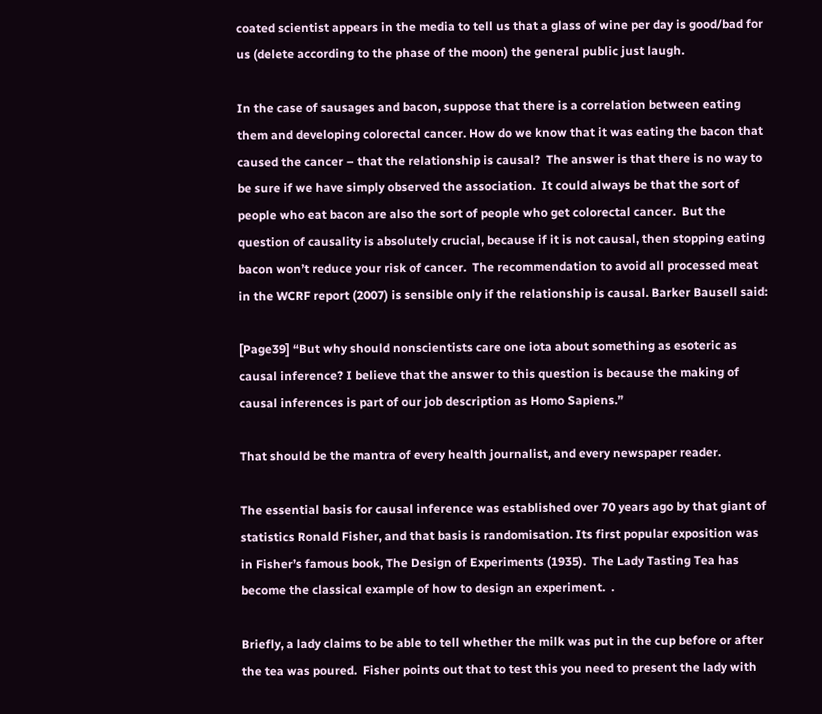coated scientist appears in the media to tell us that a glass of wine per day is good/bad for us (delete according to the phase of the moon) the general public just laugh.

In the case of sausages and bacon, suppose that there is a correlation between eating them and developing colorectal cancer. How do we know that it was eating the bacon that caused the cancer – that the relationship is causal?  The answer is that there is no way to be sure if we have simply observed the association.  It could always be that the sort of people who eat bacon are also the sort of people who get colorectal cancer.  But the question of causality is absolutely crucial, because if it is not causal, then stopping eating bacon won’t reduce your risk of cancer.  The recommendation to avoid all processed meat in the WCRF report (2007) is sensible only if the relationship is causal. Barker Bausell said:

[Page39] “But why should nonscientists care one iota about something as esoteric as causal inference? I believe that the answer to this question is because the making of causal inferences is part of our job description as Homo Sapiens.”

That should be the mantra of every health journalist, and every newspaper reader.

The essential basis for causal inference was established over 70 years ago by that giant of statistics Ronald Fisher, and that basis is randomisation. Its first popular exposition was in Fisher’s famous book, The Design of Experiments (1935).  The Lady Tasting Tea has become the classical example of how to design an experiment.  .

Briefly, a lady claims to be able to tell whether the milk was put in the cup before or after the tea was poured.  Fisher points out that to test this you need to present the lady with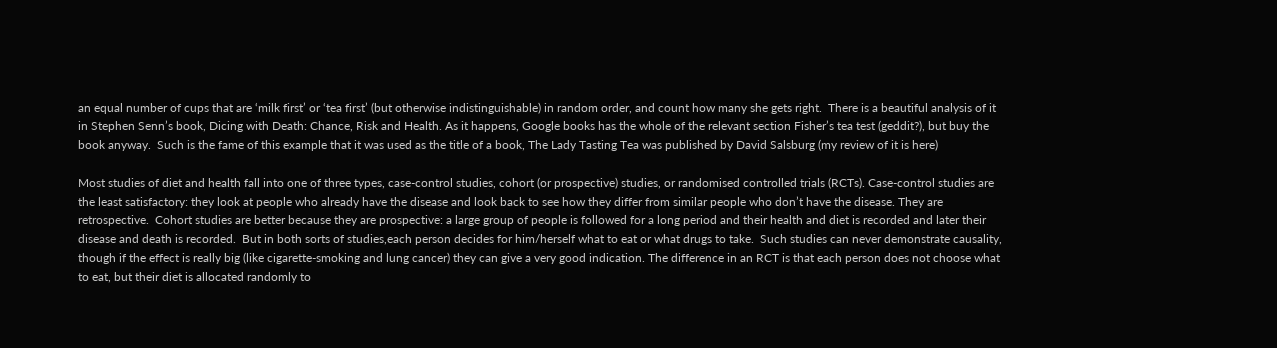an equal number of cups that are ‘milk first’ or ‘tea first’ (but otherwise indistinguishable) in random order, and count how many she gets right.  There is a beautiful analysis of it in Stephen Senn’s book, Dicing with Death: Chance, Risk and Health. As it happens, Google books has the whole of the relevant section Fisher’s tea test (geddit?), but buy the book anyway.  Such is the fame of this example that it was used as the title of a book, The Lady Tasting Tea was published by David Salsburg (my review of it is here)

Most studies of diet and health fall into one of three types, case-control studies, cohort (or prospective) studies, or randomised controlled trials (RCTs). Case-control studies are the least satisfactory: they look at people who already have the disease and look back to see how they differ from similar people who don’t have the disease. They are retrospective.  Cohort studies are better because they are prospective: a large group of people is followed for a long period and their health and diet is recorded and later their disease and death is recorded.  But in both sorts of studies,each person decides for him/herself what to eat or what drugs to take.  Such studies can never demonstrate causality, though if the effect is really big (like cigarette-smoking and lung cancer) they can give a very good indication. The difference in an RCT is that each person does not choose what to eat, but their diet is allocated randomly to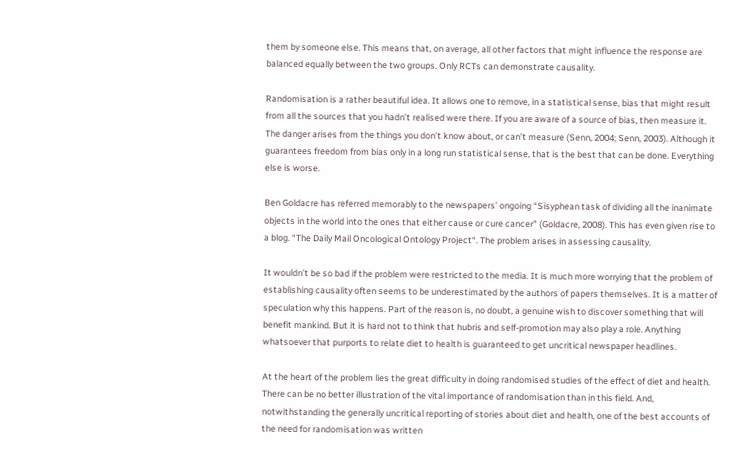them by someone else. This means that, on average, all other factors that might influence the response are balanced equally between the two groups. Only RCTs can demonstrate causality.

Randomisation is a rather beautiful idea. It allows one to remove, in a statistical sense, bias that might result from all the sources that you hadn’t realised were there. If you are aware of a source of bias, then measure it. The danger arises from the things you don’t know about, or can’t measure (Senn, 2004; Senn, 2003). Although it guarantees freedom from bias only in a long run statistical sense, that is the best that can be done. Everything else is worse.

Ben Goldacre has referred memorably to the newspapers’ ongoing “Sisyphean task of dividing all the inanimate objects in the world into the ones that either cause or cure cancer” (Goldacre, 2008). This has even given rise to a blog. “The Daily Mail Oncological Ontology Project“. The problem arises in assessing causality.

It wouldn’t be so bad if the problem were restricted to the media. It is much more worrying that the problem of establishing causality often seems to be underestimated by the authors of papers themselves. It is a matter of speculation why this happens. Part of the reason is, no doubt, a genuine wish to discover something that will benefit mankind. But it is hard not to think that hubris and self-promotion may also play a role. Anything whatsoever that purports to relate diet to health is guaranteed to get uncritical newspaper headlines.

At the heart of the problem lies the great difficulty in doing randomised studies of the effect of diet and health. There can be no better illustration of the vital importance of randomisation than in this field. And, notwithstanding the generally uncritical reporting of stories about diet and health, one of the best accounts of the need for randomisation was written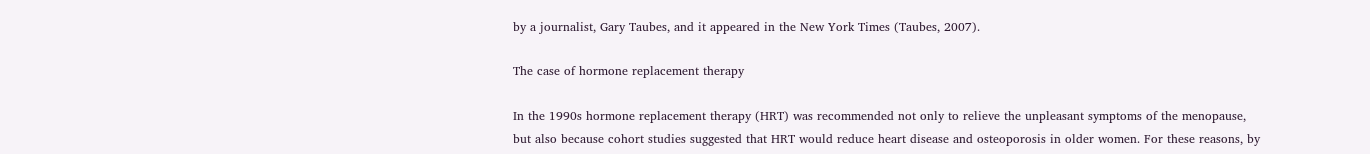by a journalist, Gary Taubes, and it appeared in the New York Times (Taubes, 2007).

The case of hormone replacement therapy

In the 1990s hormone replacement therapy (HRT) was recommended not only to relieve the unpleasant symptoms of the menopause, but also because cohort studies suggested that HRT would reduce heart disease and osteoporosis in older women. For these reasons, by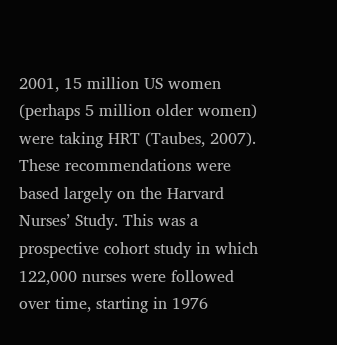2001, 15 million US women (perhaps 5 million older women) were taking HRT (Taubes, 2007). These recommendations were based largely on the Harvard Nurses’ Study. This was a prospective cohort study in which 122,000 nurses were followed over time, starting in 1976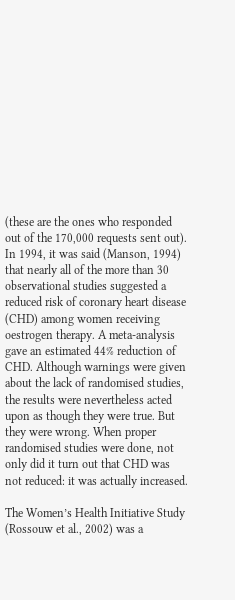(these are the ones who responded out of the 170,000 requests sent out). In 1994, it was said (Manson, 1994) that nearly all of the more than 30 observational studies suggested a reduced risk of coronary heart disease (CHD) among women receiving oestrogen therapy. A meta-analysis gave an estimated 44% reduction of CHD. Although warnings were given about the lack of randomised studies, the results were nevertheless acted upon as though they were true. But they were wrong. When proper randomised studies were done, not only did it turn out that CHD was not reduced: it was actually increased.

The Women’s Health Initiative Study (Rossouw et al., 2002) was a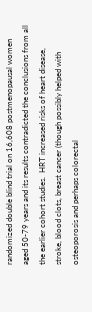randomized double blind trial on 16,608 postmenopausal women aged 50-79 years and its results contradicted the conclusions from all the earlier cohort studies.  HRT increased risks of heart disease, stroke, blood clots, breast cancer (though possibly helped with osteoporosis and perhaps colorectal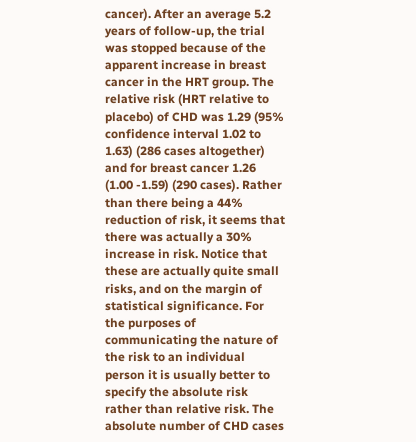cancer). After an average 5.2 years of follow-up, the trial was stopped because of the apparent increase in breast cancer in the HRT group. The relative risk (HRT relative to placebo) of CHD was 1.29 (95% confidence interval 1.02 to 1.63) (286 cases altogether) and for breast cancer 1.26 (1.00 -1.59) (290 cases). Rather than there being a 44% reduction of risk, it seems that there was actually a 30% increase in risk. Notice that these are actually quite small risks, and on the margin of statistical significance. For the purposes of communicating the nature of the risk to an individual person it is usually better to specify the absolute risk rather than relative risk. The absolute number of CHD cases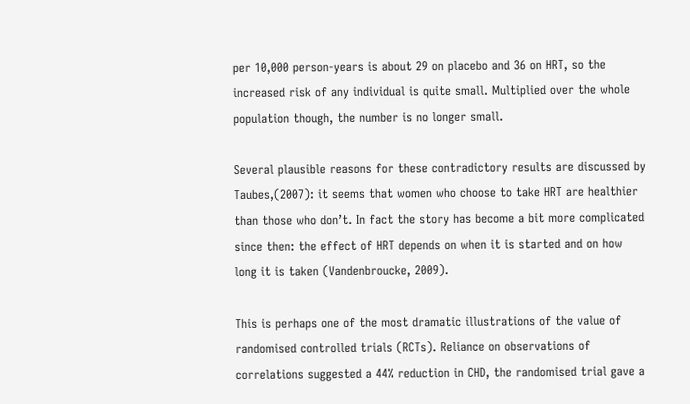per 10,000 person-years is about 29 on placebo and 36 on HRT, so the increased risk of any individual is quite small. Multiplied over the whole population though, the number is no longer small.

Several plausible reasons for these contradictory results are discussed by Taubes,(2007): it seems that women who choose to take HRT are healthier than those who don’t. In fact the story has become a bit more complicated since then: the effect of HRT depends on when it is started and on how long it is taken (Vandenbroucke, 2009).

This is perhaps one of the most dramatic illustrations of the value of randomised controlled trials (RCTs). Reliance on observations of correlations suggested a 44% reduction in CHD, the randomised trial gave a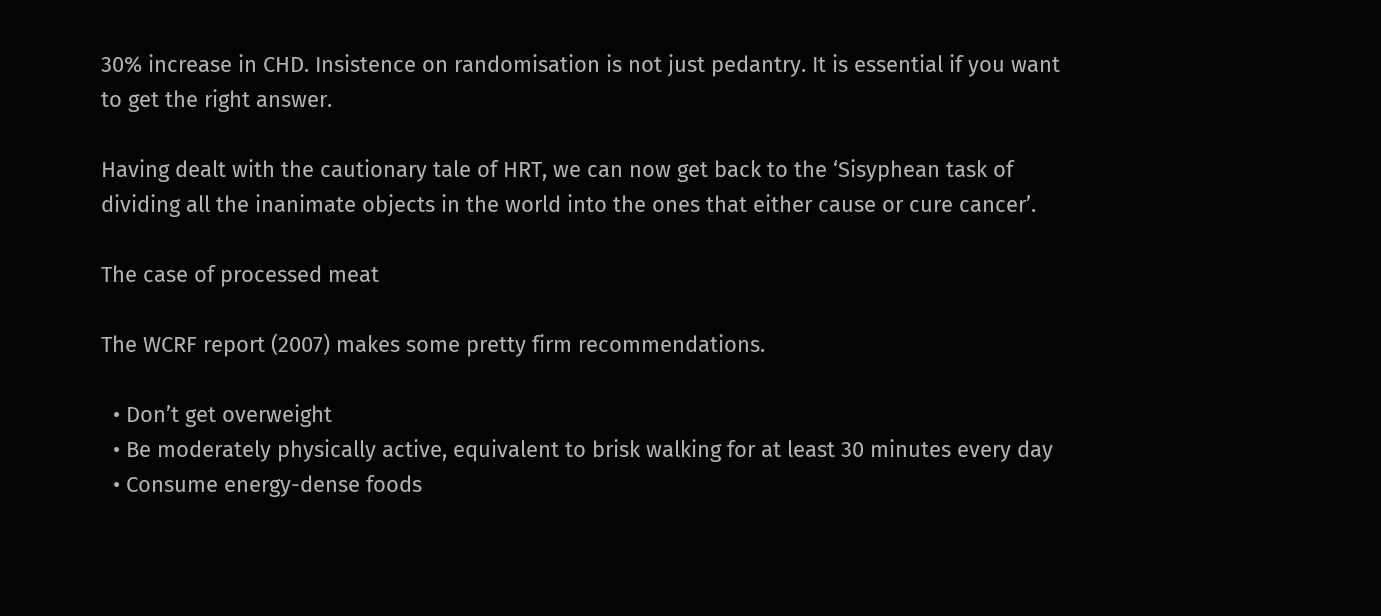30% increase in CHD. Insistence on randomisation is not just pedantry. It is essential if you want to get the right answer.

Having dealt with the cautionary tale of HRT, we can now get back to the ‘Sisyphean task of dividing all the inanimate objects in the world into the ones that either cause or cure cancer’.

The case of processed meat

The WCRF report (2007) makes some pretty firm recommendations.

  • Don’t get overweight
  • Be moderately physically active, equivalent to brisk walking for at least 30 minutes every day
  • Consume energy-dense foods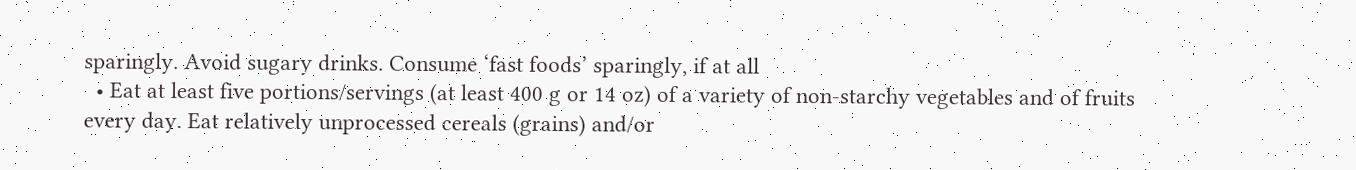sparingly. Avoid sugary drinks. Consume ‘fast foods’ sparingly, if at all
  • Eat at least five portions/servings (at least 400 g or 14 oz) of a variety of non-starchy vegetables and of fruits every day. Eat relatively unprocessed cereals (grains) and/or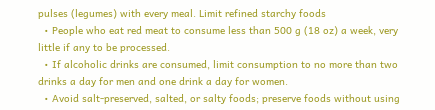pulses (legumes) with every meal. Limit refined starchy foods
  • People who eat red meat to consume less than 500 g (18 oz) a week, very little if any to be processed.
  • If alcoholic drinks are consumed, limit consumption to no more than two drinks a day for men and one drink a day for women.
  • Avoid salt-preserved, salted, or salty foods; preserve foods without using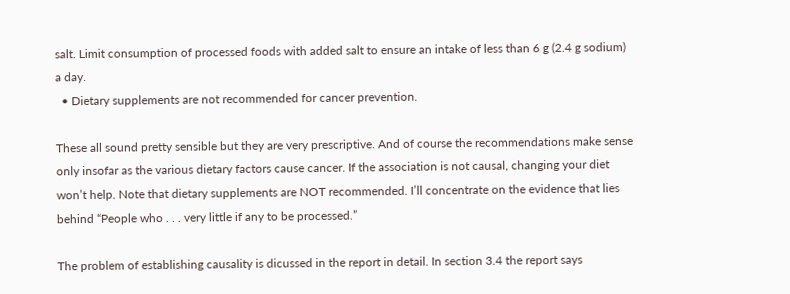salt. Limit consumption of processed foods with added salt to ensure an intake of less than 6 g (2.4 g sodium) a day.
  • Dietary supplements are not recommended for cancer prevention.

These all sound pretty sensible but they are very prescriptive. And of course the recommendations make sense only insofar as the various dietary factors cause cancer. If the association is not causal, changing your diet won’t help. Note that dietary supplements are NOT recommended. I’ll concentrate on the evidence that lies behind “People who . . . very little if any to be processed.”

The problem of establishing causality is dicussed in the report in detail. In section 3.4 the report says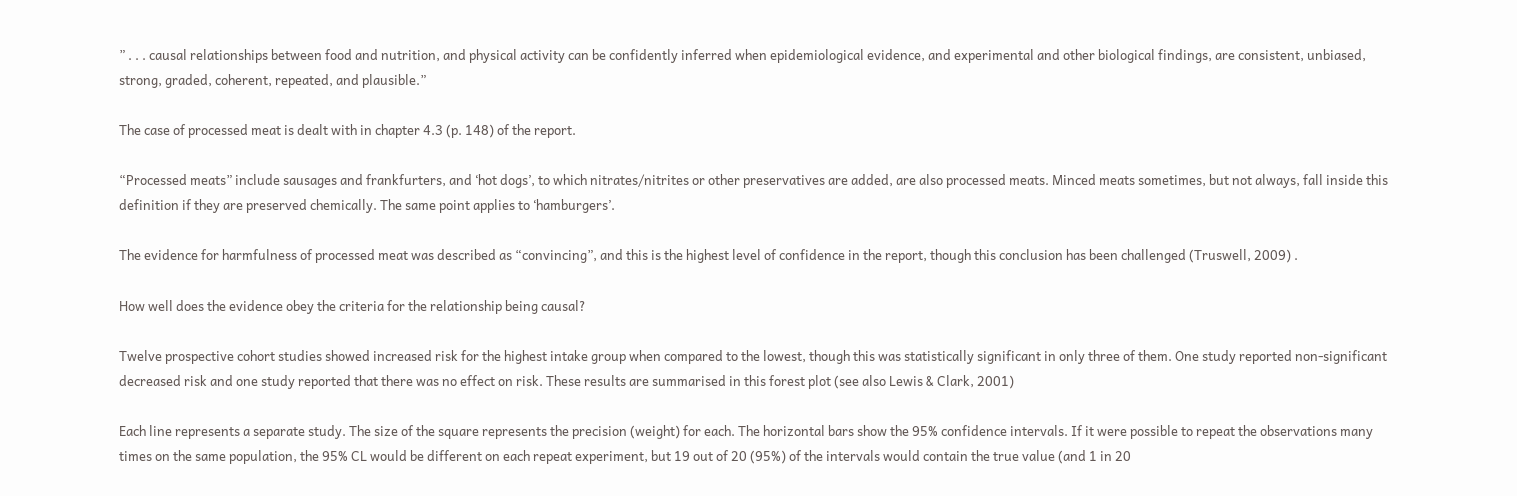” . . . causal relationships between food and nutrition, and physical activity can be confidently inferred when epidemiological evidence, and experimental and other biological findings, are consistent, unbiased, strong, graded, coherent, repeated, and plausible.”

The case of processed meat is dealt with in chapter 4.3 (p. 148) of the report.

“Processed meats” include sausages and frankfurters, and ‘hot dogs’, to which nitrates/nitrites or other preservatives are added, are also processed meats. Minced meats sometimes, but not always, fall inside this definition if they are preserved chemically. The same point applies to ‘hamburgers’.

The evidence for harmfulness of processed meat was described as “convincing”, and this is the highest level of confidence in the report, though this conclusion has been challenged (Truswell, 2009) .

How well does the evidence obey the criteria for the relationship being causal?

Twelve prospective cohort studies showed increased risk for the highest intake group when compared to the lowest, though this was statistically significant in only three of them. One study reported non-significant decreased risk and one study reported that there was no effect on risk. These results are summarised in this forest plot (see also Lewis & Clark, 2001)

Each line represents a separate study. The size of the square represents the precision (weight) for each. The horizontal bars show the 95% confidence intervals. If it were possible to repeat the observations many times on the same population, the 95% CL would be different on each repeat experiment, but 19 out of 20 (95%) of the intervals would contain the true value (and 1 in 20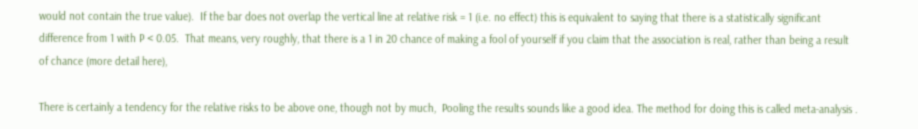would not contain the true value).  If the bar does not overlap the vertical line at relative risk = 1 (i.e. no effect) this is equivalent to saying that there is a statistically significant difference from 1 with P < 0.05.  That means, very roughly, that there is a 1 in 20 chance of making a fool of yourself if you claim that the association is real, rather than being a result of chance (more detail here),

There is certainly a tendency for the relative risks to be above one, though not by much,  Pooling the results sounds like a good idea. The method for doing this is called meta-analysis .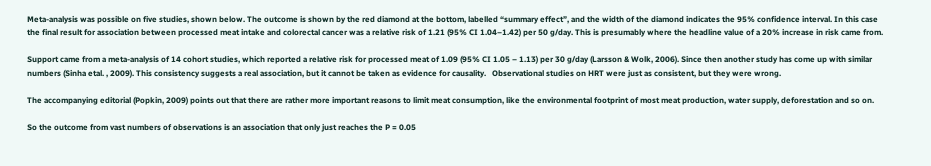Meta-analysis was possible on five studies, shown below. The outcome is shown by the red diamond at the bottom, labelled “summary effect”, and the width of the diamond indicates the 95% confidence interval. In this case the final result for association between processed meat intake and colorectal cancer was a relative risk of 1.21 (95% CI 1.04–1.42) per 50 g/day. This is presumably where the headline value of a 20% increase in risk came from.

Support came from a meta-analysis of 14 cohort studies, which reported a relative risk for processed meat of 1.09 (95% CI 1.05 – 1.13) per 30 g/day (Larsson & Wolk, 2006). Since then another study has come up with similar numbers (Sinha etal. , 2009). This consistency suggests a real association, but it cannot be taken as evidence for causality.   Observational studies on HRT were just as consistent, but they were wrong.

The accompanying editorial (Popkin, 2009) points out that there are rather more important reasons to limit meat consumption, like the environmental footprint of most meat production, water supply, deforestation and so on.

So the outcome from vast numbers of observations is an association that only just reaches the P = 0.05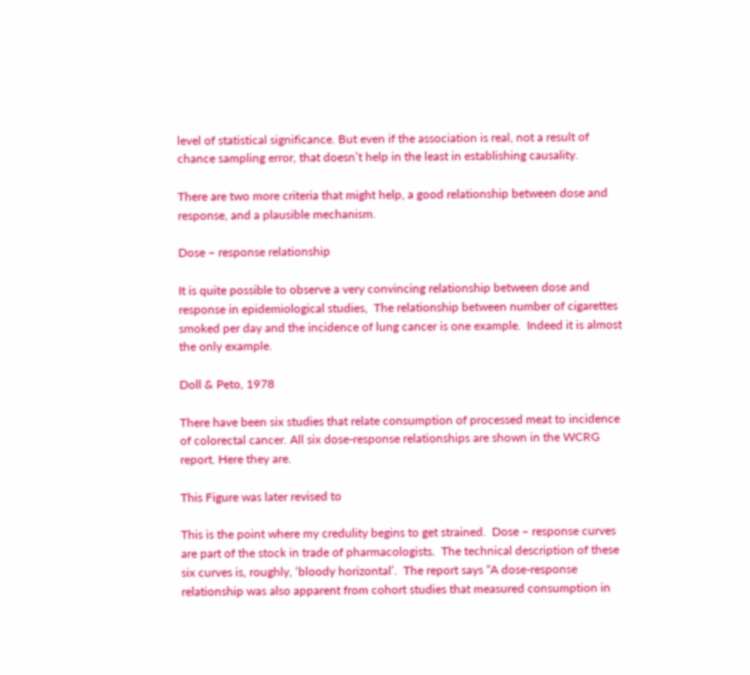level of statistical significance. But even if the association is real, not a result of chance sampling error, that doesn’t help in the least in establishing causality.

There are two more criteria that might help, a good relationship between dose and response, and a plausible mechanism.

Dose – response relationship

It is quite possible to observe a very convincing relationship between dose and response in epidemiological studies,  The relationship between number of cigarettes smoked per day and the incidence of lung cancer is one example.  Indeed it is almost the only example.

Doll & Peto, 1978

There have been six studies that relate consumption of processed meat to incidence of colorectal cancer. All six dose-response relationships are shown in the WCRG report. Here they are.

This Figure was later revised to

This is the point where my credulity begins to get strained.  Dose – response curves are part of the stock in trade of pharmacologists.  The technical description of these six curves is, roughly, ‘bloody horizontal’.  The report says “A dose-response relationship was also apparent from cohort studies that measured consumption in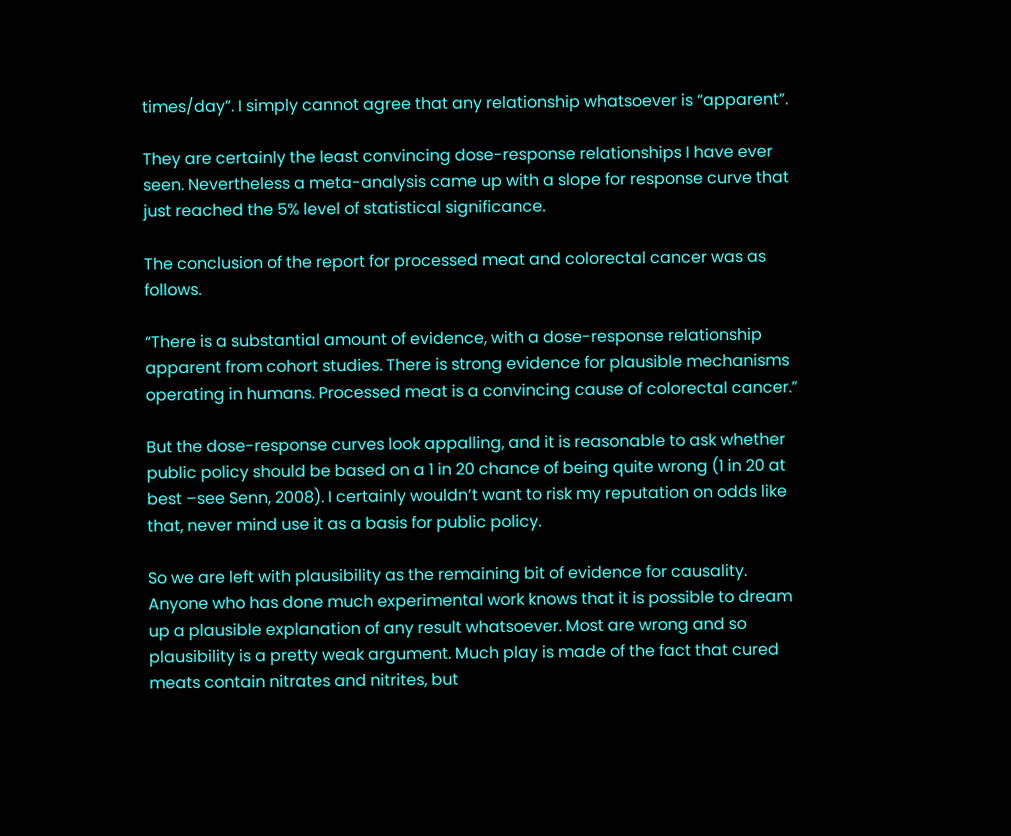times/day”. I simply cannot agree that any relationship whatsoever is “apparent”.

They are certainly the least convincing dose-response relationships I have ever seen. Nevertheless a meta-analysis came up with a slope for response curve that just reached the 5% level of statistical significance.

The conclusion of the report for processed meat and colorectal cancer was as follows.

“There is a substantial amount of evidence, with a dose-response relationship apparent from cohort studies. There is strong evidence for plausible mechanisms operating in humans. Processed meat is a convincing cause of colorectal cancer.”

But the dose-response curves look appalling, and it is reasonable to ask whether public policy should be based on a 1 in 20 chance of being quite wrong (1 in 20 at best –see Senn, 2008). I certainly wouldn’t want to risk my reputation on odds like that, never mind use it as a basis for public policy.

So we are left with plausibility as the remaining bit of evidence for causality. Anyone who has done much experimental work knows that it is possible to dream up a plausible explanation of any result whatsoever. Most are wrong and so plausibility is a pretty weak argument. Much play is made of the fact that cured meats contain nitrates and nitrites, but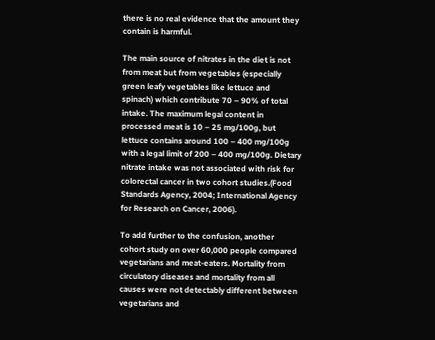there is no real evidence that the amount they contain is harmful.

The main source of nitrates in the diet is not from meat but from vegetables (especially green leafy vegetables like lettuce and spinach) which contribute 70 – 90% of total intake. The maximum legal content in processed meat is 10 – 25 mg/100g, but lettuce contains around 100 – 400 mg/100g with a legal limit of 200 – 400 mg/100g. Dietary nitrate intake was not associated with risk for colorectal cancer in two cohort studies.(Food Standards Agency, 2004; International Agency for Research on Cancer, 2006).

To add further to the confusion, another cohort study on over 60,000 people compared vegetarians and meat-eaters. Mortality from circulatory diseases and mortality from all causes were not detectably different between vegetarians and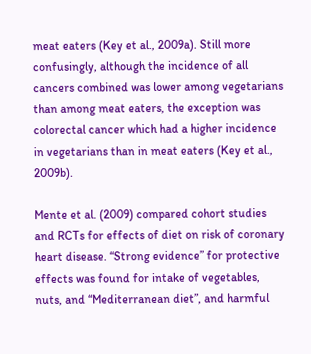meat eaters (Key et al., 2009a). Still more confusingly, although the incidence of all cancers combined was lower among vegetarians than among meat eaters, the exception was colorectal cancer which had a higher incidence in vegetarians than in meat eaters (Key et al., 2009b).

Mente et al. (2009) compared cohort studies and RCTs for effects of diet on risk of coronary heart disease. “Strong evidence” for protective effects was found for intake of vegetables, nuts, and “Mediterranean diet”, and harmful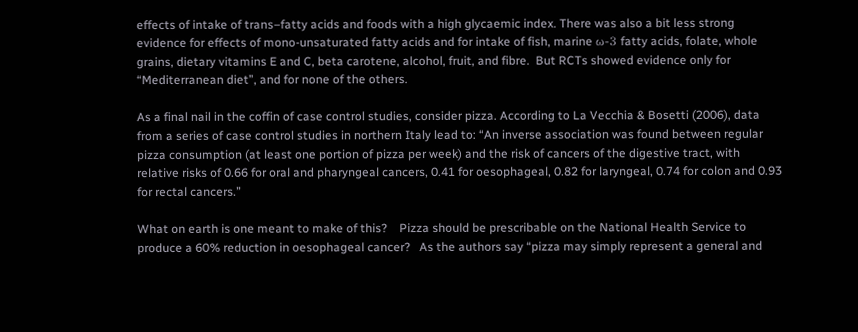effects of intake of trans–fatty acids and foods with a high glycaemic index. There was also a bit less strong evidence for effects of mono-unsaturated fatty acids and for intake of fish, marine ω-3 fatty acids, folate, whole grains, dietary vitamins E and C, beta carotene, alcohol, fruit, and fibre.  But RCTs showed evidence only for “Mediterranean diet”, and for none of the others.

As a final nail in the coffin of case control studies, consider pizza. According to La Vecchia & Bosetti (2006), data from a series of case control studies in northern Italy lead to: “An inverse association was found between regular pizza consumption (at least one portion of pizza per week) and the risk of cancers of the digestive tract, with relative risks of 0.66 for oral and pharyngeal cancers, 0.41 for oesophageal, 0.82 for laryngeal, 0.74 for colon and 0.93 for rectal cancers.”

What on earth is one meant to make of this?    Pizza should be prescribable on the National Health Service to produce a 60% reduction in oesophageal cancer?   As the authors say “pizza may simply represent a general and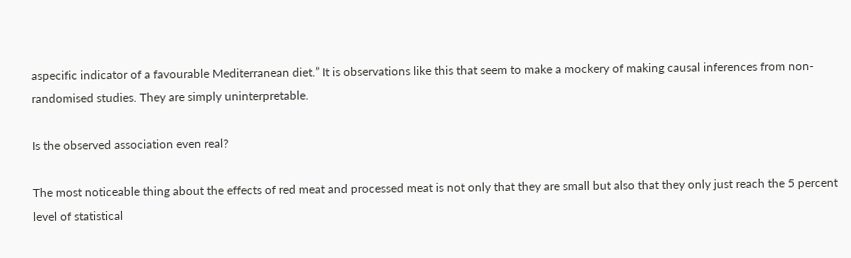aspecific indicator of a favourable Mediterranean diet.” It is observations like this that seem to make a mockery of making causal inferences from non-randomised studies. They are simply uninterpretable.

Is the observed association even real?

The most noticeable thing about the effects of red meat and processed meat is not only that they are small but also that they only just reach the 5 percent level of statistical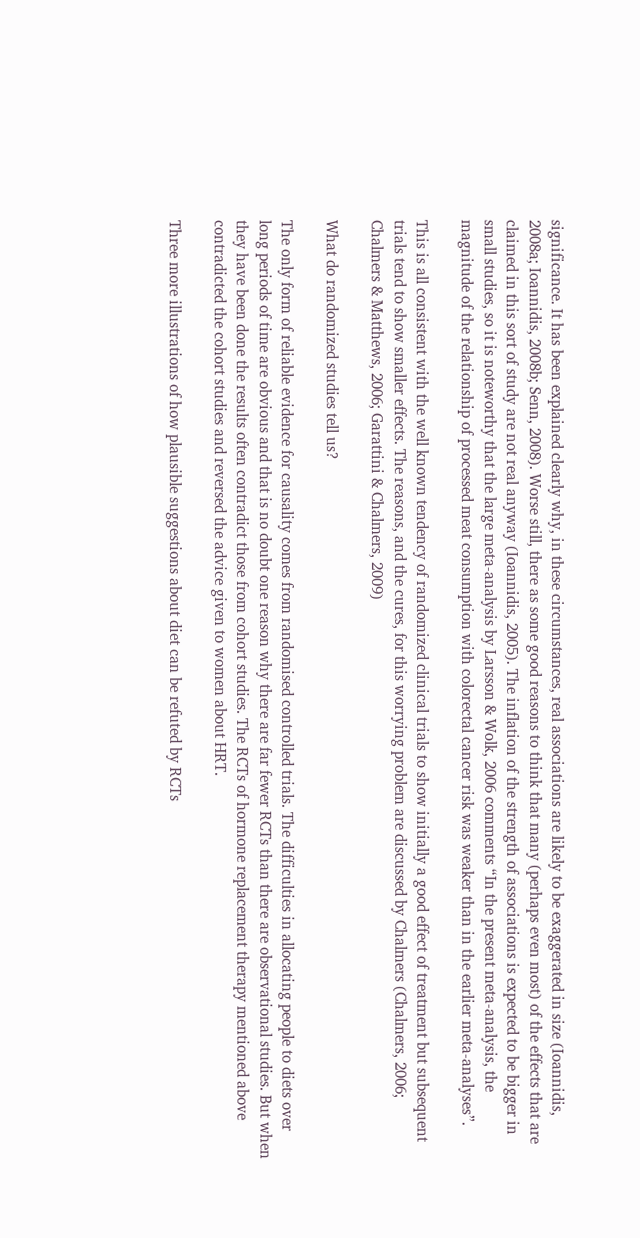significance. It has been explained clearly why, in these circumstances, real associations are likely to be exaggerated in size (Ioannidis, 2008a; Ioannidis, 2008b; Senn, 2008). Worse still, there as some good reasons to think that many (perhaps even most) of the effects that are claimed in this sort of study are not real anyway (Ioannidis, 2005). The inflation of the strength of associations is expected to be bigger in small studies, so it is noteworthy that the large meta-analysis by Larsson & Wolk, 2006 comments “In the present meta-analysis, the magnitude of the relationship of processed meat consumption with colorectal cancer risk was weaker than in the earlier meta-analyses”.

This is all consistent with the well known tendency of randomized clinical trials to show initially a good effect of treatment but subsequent trials tend to show smaller effects. The reasons, and the cures, for this worrying problem are discussed by Chalmers (Chalmers, 2006; Chalmers & Matthews, 2006; Garattini & Chalmers, 2009)

What do randomized studies tell us?

The only form of reliable evidence for causality comes from randomised controlled trials. The difficulties in allocating people to diets over long periods of time are obvious and that is no doubt one reason why there are far fewer RCTs than there are observational studies. But when they have been done the results often contradict those from cohort studies. The RCTs of hormone replacement therapy mentioned above contradicted the cohort studies and reversed the advice given to women about HRT.

Three more illustrations of how plausible suggestions about diet can be refuted by RCTs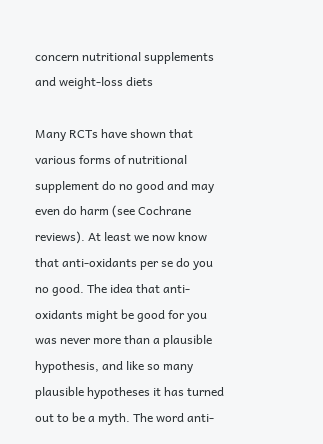concern nutritional supplements and weight-loss diets

Many RCTs have shown that various forms of nutritional supplement do no good and may even do harm (see Cochrane reviews). At least we now know that anti-oxidants per se do you no good. The idea that anti-oxidants might be good for you was never more than a plausible hypothesis, and like so many plausible hypotheses it has turned out to be a myth. The word anti-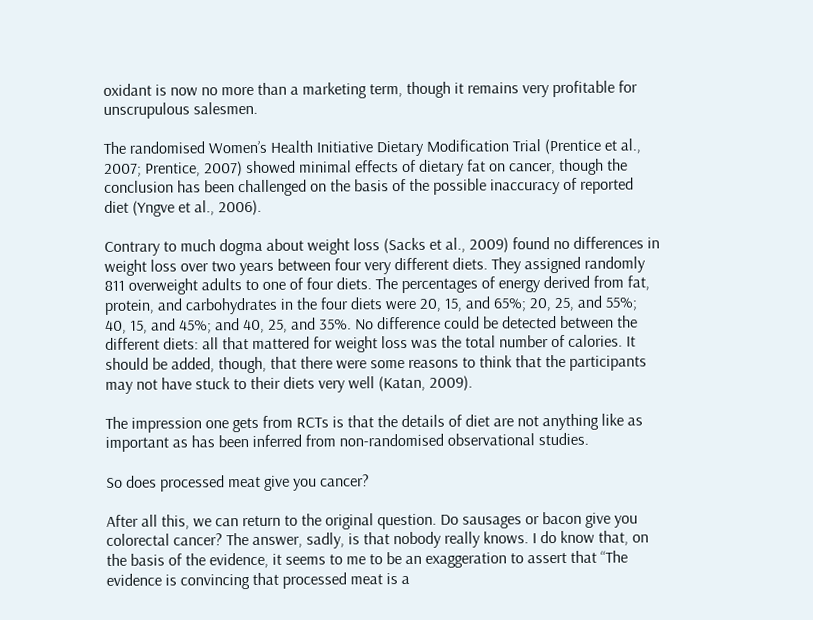oxidant is now no more than a marketing term, though it remains very profitable for unscrupulous salesmen.

The randomised Women’s Health Initiative Dietary Modification Trial (Prentice et al., 2007; Prentice, 2007) showed minimal effects of dietary fat on cancer, though the conclusion has been challenged on the basis of the possible inaccuracy of reported diet (Yngve et al., 2006).

Contrary to much dogma about weight loss (Sacks et al., 2009) found no differences in weight loss over two years between four very different diets. They assigned randomly 811 overweight adults to one of four diets. The percentages of energy derived from fat, protein, and carbohydrates in the four diets were 20, 15, and 65%; 20, 25, and 55%; 40, 15, and 45%; and 40, 25, and 35%. No difference could be detected between the different diets: all that mattered for weight loss was the total number of calories. It should be added, though, that there were some reasons to think that the participants may not have stuck to their diets very well (Katan, 2009).

The impression one gets from RCTs is that the details of diet are not anything like as important as has been inferred from non-randomised observational studies.

So does processed meat give you cancer?

After all this, we can return to the original question. Do sausages or bacon give you colorectal cancer? The answer, sadly, is that nobody really knows. I do know that, on the basis of the evidence, it seems to me to be an exaggeration to assert that “The evidence is convincing that processed meat is a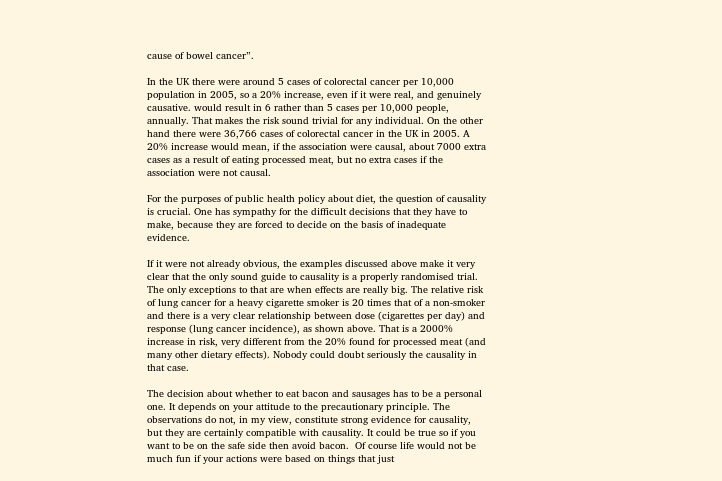cause of bowel cancer”.

In the UK there were around 5 cases of colorectal cancer per 10,000 population in 2005, so a 20% increase, even if it were real, and genuinely causative. would result in 6 rather than 5 cases per 10,000 people, annually. That makes the risk sound trivial for any individual. On the other hand there were 36,766 cases of colorectal cancer in the UK in 2005. A 20% increase would mean, if the association were causal, about 7000 extra cases as a result of eating processed meat, but no extra cases if the association were not causal.

For the purposes of public health policy about diet, the question of causality is crucial. One has sympathy for the difficult decisions that they have to make, because they are forced to decide on the basis of inadequate evidence.

If it were not already obvious, the examples discussed above make it very clear that the only sound guide to causality is a properly randomised trial. The only exceptions to that are when effects are really big. The relative risk of lung cancer for a heavy cigarette smoker is 20 times that of a non-smoker and there is a very clear relationship between dose (cigarettes per day) and response (lung cancer incidence), as shown above. That is a 2000% increase in risk, very different from the 20% found for processed meat (and many other dietary effects). Nobody could doubt seriously the causality in that case.

The decision about whether to eat bacon and sausages has to be a personal one. It depends on your attitude to the precautionary principle. The observations do not, in my view, constitute strong evidence for causality, but they are certainly compatible with causality. It could be true so if you want to be on the safe side then avoid bacon.  Of course life would not be much fun if your actions were based on things that just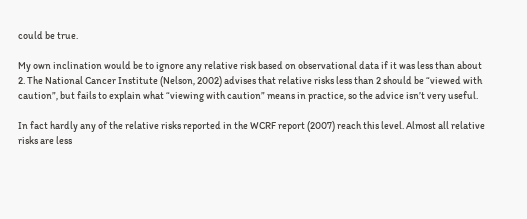could be true.

My own inclination would be to ignore any relative risk based on observational data if it was less than about 2. The National Cancer Institute (Nelson, 2002) advises that relative risks less than 2 should be “viewed with caution”, but fails to explain what “viewing with caution” means in practice, so the advice isn’t very useful.

In fact hardly any of the relative risks reported in the WCRF report (2007) reach this level. Almost all relative risks are less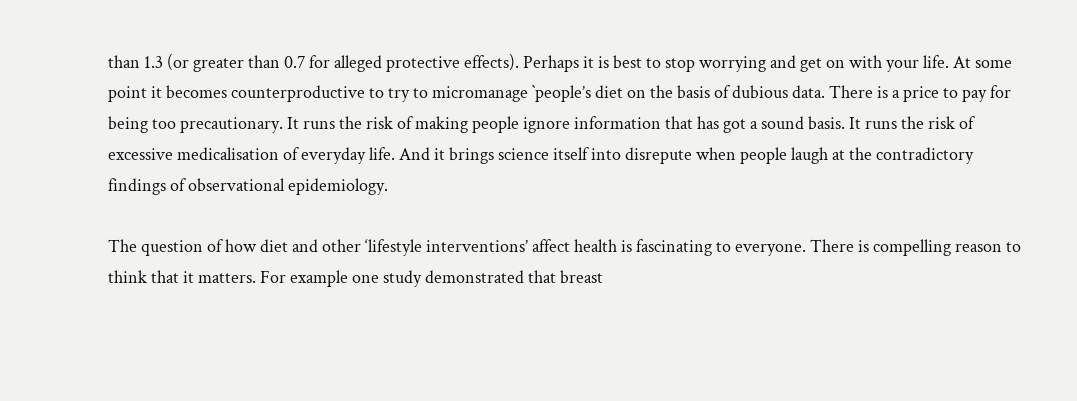than 1.3 (or greater than 0.7 for alleged protective effects). Perhaps it is best to stop worrying and get on with your life. At some point it becomes counterproductive to try to micromanage `people’s diet on the basis of dubious data. There is a price to pay for being too precautionary. It runs the risk of making people ignore information that has got a sound basis. It runs the risk of excessive medicalisation of everyday life. And it brings science itself into disrepute when people laugh at the contradictory findings of observational epidemiology.

The question of how diet and other ‘lifestyle interventions’ affect health is fascinating to everyone. There is compelling reason to think that it matters. For example one study demonstrated that breast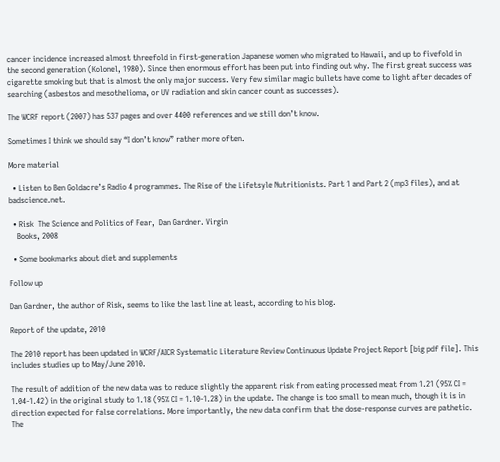cancer incidence increased almost threefold in first-generation Japanese women who migrated to Hawaii, and up to fivefold in the second generation (Kolonel, 1980). Since then enormous effort has been put into finding out why. The first great success was cigarette smoking but that is almost the only major success. Very few similar magic bullets have come to light after decades of searching (asbestos and mesothelioma, or UV radiation and skin cancer count as successes).

The WCRF report (2007) has 537 pages and over 4400 references and we still don’t know.

Sometimes I think we should say “I don’t know” rather more often.

More material

  • Listen to Ben Goldacre’s Radio 4 programmes. The Rise of the Lifetsyle Nutritionists. Part 1 and Part 2 (mp3 files), and at badscience.net.

  • Risk  The Science and Politics of Fear,  Dan Gardner. Virgin
    Books, 2008

  • Some bookmarks about diet and supplements

Follow up

Dan Gardner, the author of Risk, seems to like the last line at least, according to his blog.

Report of the update, 2010

The 2010 report has been updated in WCRF/AICR Systematic Literature Review Continuous Update Project Report [big pdf file]. This includes studies up to May/June 2010.

The result of addition of the new data was to reduce slightly the apparent risk from eating processed meat from 1.21 (95% CI = 1.04-1.42) in the original study to 1.18 (95% CI = 1.10-1.28) in the update. The change is too small to mean much, though it is in direction expected for false correlations. More importantly, the new data confirm that the dose-response curves are pathetic. The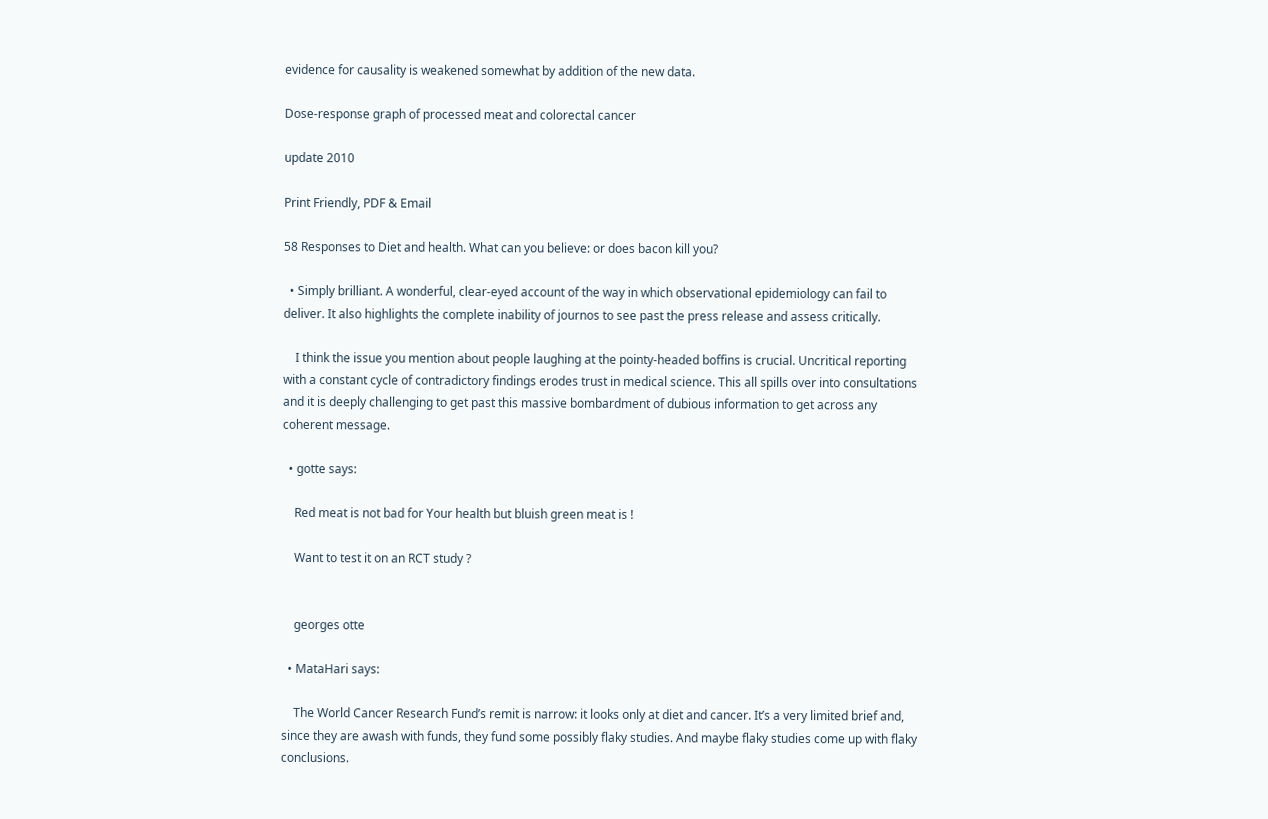evidence for causality is weakened somewhat by addition of the new data.

Dose-response graph of processed meat and colorectal cancer

update 2010

Print Friendly, PDF & Email

58 Responses to Diet and health. What can you believe: or does bacon kill you?

  • Simply brilliant. A wonderful, clear-eyed account of the way in which observational epidemiology can fail to deliver. It also highlights the complete inability of journos to see past the press release and assess critically.

    I think the issue you mention about people laughing at the pointy-headed boffins is crucial. Uncritical reporting with a constant cycle of contradictory findings erodes trust in medical science. This all spills over into consultations and it is deeply challenging to get past this massive bombardment of dubious information to get across any coherent message.

  • gotte says:

    Red meat is not bad for Your health but bluish green meat is !

    Want to test it on an RCT study ?


    georges otte

  • MataHari says:

    The World Cancer Research Fund’s remit is narrow: it looks only at diet and cancer. It’s a very limited brief and, since they are awash with funds, they fund some possibly flaky studies. And maybe flaky studies come up with flaky conclusions.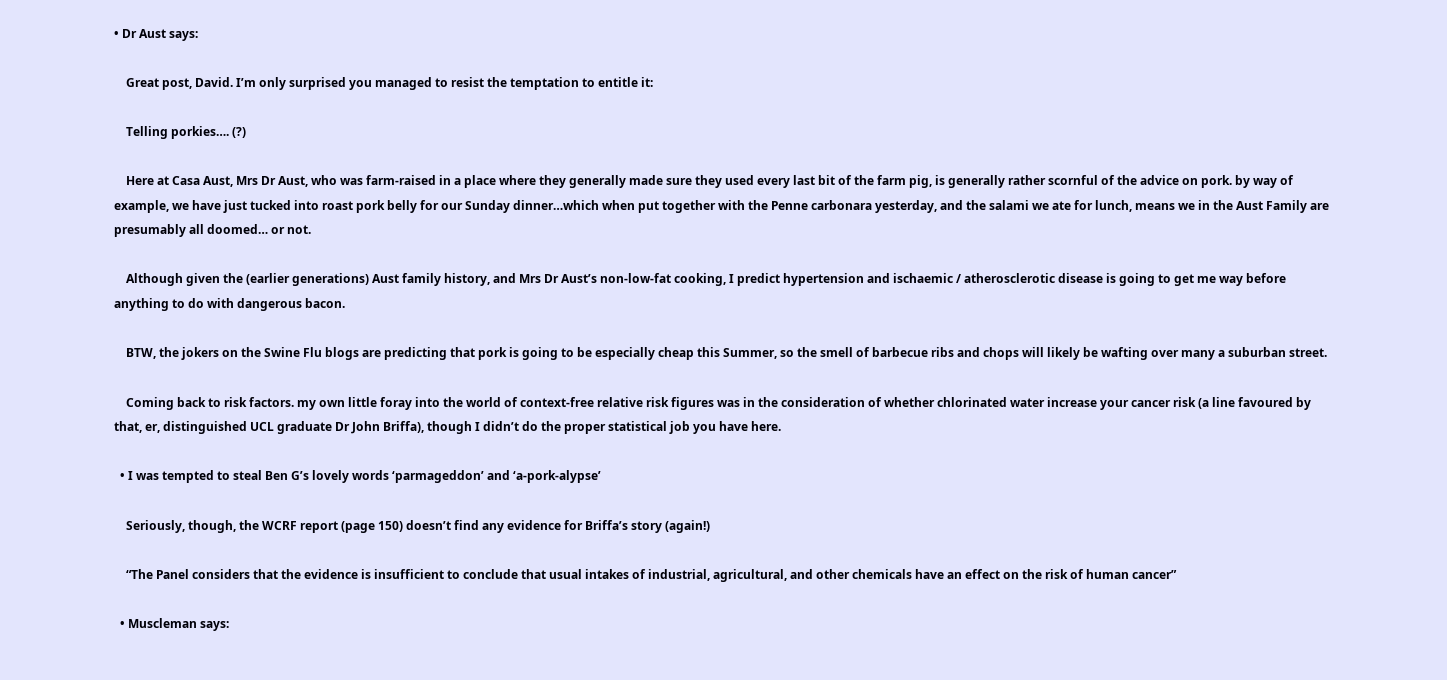• Dr Aust says:

    Great post, David. I’m only surprised you managed to resist the temptation to entitle it:

    Telling porkies…. (?)

    Here at Casa Aust, Mrs Dr Aust, who was farm-raised in a place where they generally made sure they used every last bit of the farm pig, is generally rather scornful of the advice on pork. by way of example, we have just tucked into roast pork belly for our Sunday dinner…which when put together with the Penne carbonara yesterday, and the salami we ate for lunch, means we in the Aust Family are presumably all doomed… or not.

    Although given the (earlier generations) Aust family history, and Mrs Dr Aust’s non-low-fat cooking, I predict hypertension and ischaemic / atherosclerotic disease is going to get me way before anything to do with dangerous bacon.

    BTW, the jokers on the Swine Flu blogs are predicting that pork is going to be especially cheap this Summer, so the smell of barbecue ribs and chops will likely be wafting over many a suburban street.

    Coming back to risk factors. my own little foray into the world of context-free relative risk figures was in the consideration of whether chlorinated water increase your cancer risk (a line favoured by that, er, distinguished UCL graduate Dr John Briffa), though I didn’t do the proper statistical job you have here.

  • I was tempted to steal Ben G’s lovely words ‘parmageddon’ and ‘a-pork-alypse’

    Seriously, though, the WCRF report (page 150) doesn’t find any evidence for Briffa’s story (again!)

    “The Panel considers that the evidence is insufficient to conclude that usual intakes of industrial, agricultural, and other chemicals have an effect on the risk of human cancer”

  • Muscleman says: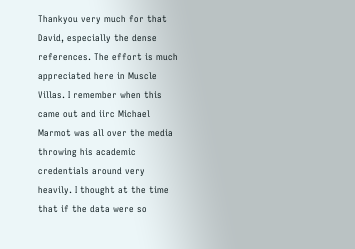Thankyou very much for that David, especially the dense references. The effort is much appreciated here in Muscle Villas. I remember when this came out and iirc Michael Marmot was all over the media throwing his academic credentials around very heavily. I thought at the time that if the data were so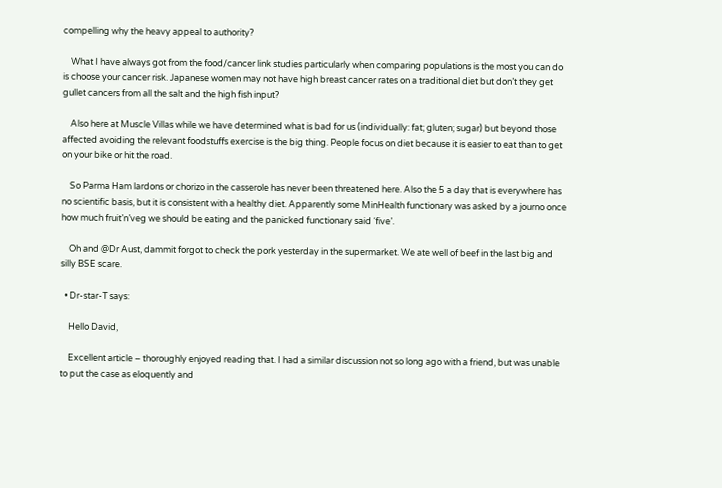compelling why the heavy appeal to authority?

    What I have always got from the food/cancer link studies particularly when comparing populations is the most you can do is choose your cancer risk. Japanese women may not have high breast cancer rates on a traditional diet but don’t they get gullet cancers from all the salt and the high fish input?

    Also here at Muscle Villas while we have determined what is bad for us (individually: fat; gluten; sugar) but beyond those affected avoiding the relevant foodstuffs exercise is the big thing. People focus on diet because it is easier to eat than to get on your bike or hit the road.

    So Parma Ham lardons or chorizo in the casserole has never been threatened here. Also the 5 a day that is everywhere has no scientific basis, but it is consistent with a healthy diet. Apparently some MinHealth functionary was asked by a journo once how much fruit’n’veg we should be eating and the panicked functionary said ‘five’.

    Oh and @Dr Aust, dammit forgot to check the pork yesterday in the supermarket. We ate well of beef in the last big and silly BSE scare.

  • Dr-star-T says:

    Hello David,

    Excellent article – thoroughly enjoyed reading that. I had a similar discussion not so long ago with a friend, but was unable to put the case as eloquently and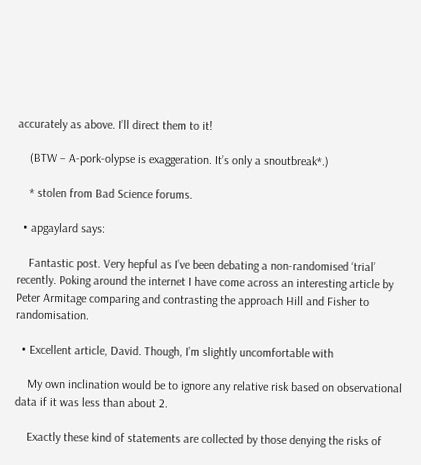accurately as above. I’ll direct them to it!

    (BTW – A-pork-olypse is exaggeration. It’s only a snoutbreak*.)

    * stolen from Bad Science forums.

  • apgaylard says:

    Fantastic post. Very hepful as I’ve been debating a non-randomised ‘trial’ recently. Poking around the internet I have come across an interesting article by Peter Armitage comparing and contrasting the approach Hill and Fisher to randomisation.

  • Excellent article, David. Though, I’m slightly uncomfortable with

    My own inclination would be to ignore any relative risk based on observational data if it was less than about 2.

    Exactly these kind of statements are collected by those denying the risks of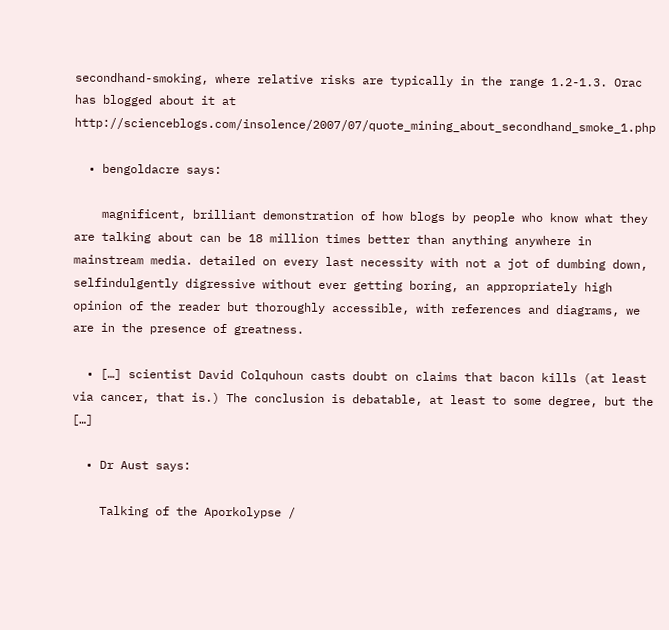secondhand-smoking, where relative risks are typically in the range 1.2-1.3. Orac has blogged about it at http://scienceblogs.com/insolence/2007/07/quote_mining_about_secondhand_smoke_1.php

  • bengoldacre says:

    magnificent, brilliant demonstration of how blogs by people who know what they are talking about can be 18 million times better than anything anywhere in mainstream media. detailed on every last necessity with not a jot of dumbing down, selfindulgently digressive without ever getting boring, an appropriately high opinion of the reader but thoroughly accessible, with references and diagrams, we are in the presence of greatness.

  • […] scientist David Colquhoun casts doubt on claims that bacon kills (at least via cancer, that is.) The conclusion is debatable, at least to some degree, but the […]

  • Dr Aust says:

    Talking of the Aporkolypse /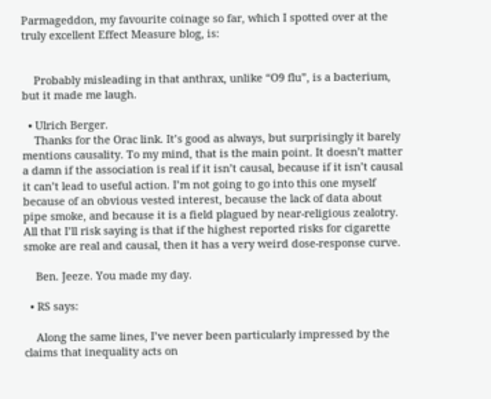Parmageddon, my favourite coinage so far, which I spotted over at the truly excellent Effect Measure blog, is:


    Probably misleading in that anthrax, unlike “O9 flu”, is a bacterium, but it made me laugh.

  • Ulrich Berger.
    Thanks for the Orac link. It’s good as always, but surprisingly it barely mentions causality. To my mind, that is the main point. It doesn’t matter a damn if the association is real if it isn’t causal, because if it isn’t causal it can’t lead to useful action. I’m not going to go into this one myself because of an obvious vested interest, because the lack of data about pipe smoke, and because it is a field plagued by near-religious zealotry. All that I’ll risk saying is that if the highest reported risks for cigarette smoke are real and causal, then it has a very weird dose-response curve.

    Ben. Jeeze. You made my day.

  • RS says:

    Along the same lines, I’ve never been particularly impressed by the claims that inequality acts on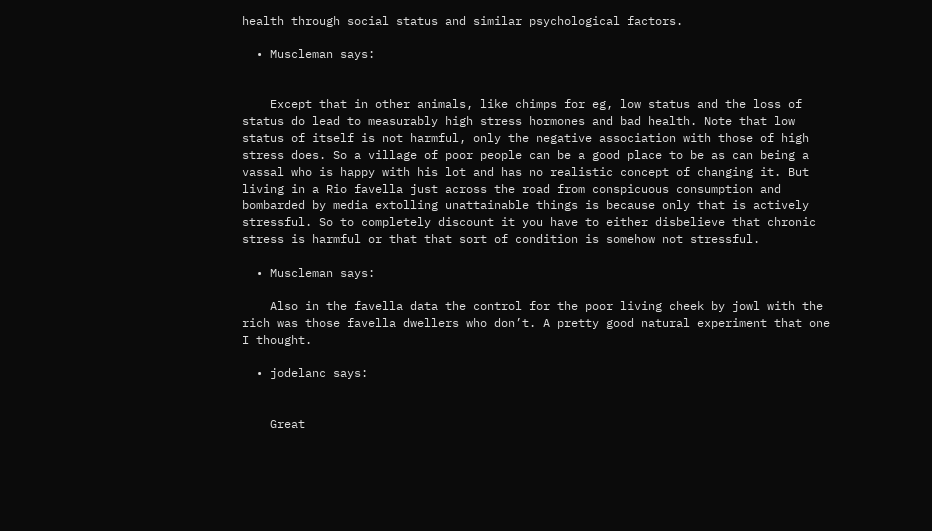health through social status and similar psychological factors.

  • Muscleman says:


    Except that in other animals, like chimps for eg, low status and the loss of status do lead to measurably high stress hormones and bad health. Note that low status of itself is not harmful, only the negative association with those of high stress does. So a village of poor people can be a good place to be as can being a vassal who is happy with his lot and has no realistic concept of changing it. But living in a Rio favella just across the road from conspicuous consumption and bombarded by media extolling unattainable things is because only that is actively stressful. So to completely discount it you have to either disbelieve that chronic stress is harmful or that that sort of condition is somehow not stressful.

  • Muscleman says:

    Also in the favella data the control for the poor living cheek by jowl with the rich was those favella dwellers who don’t. A pretty good natural experiment that one I thought.

  • jodelanc says:


    Great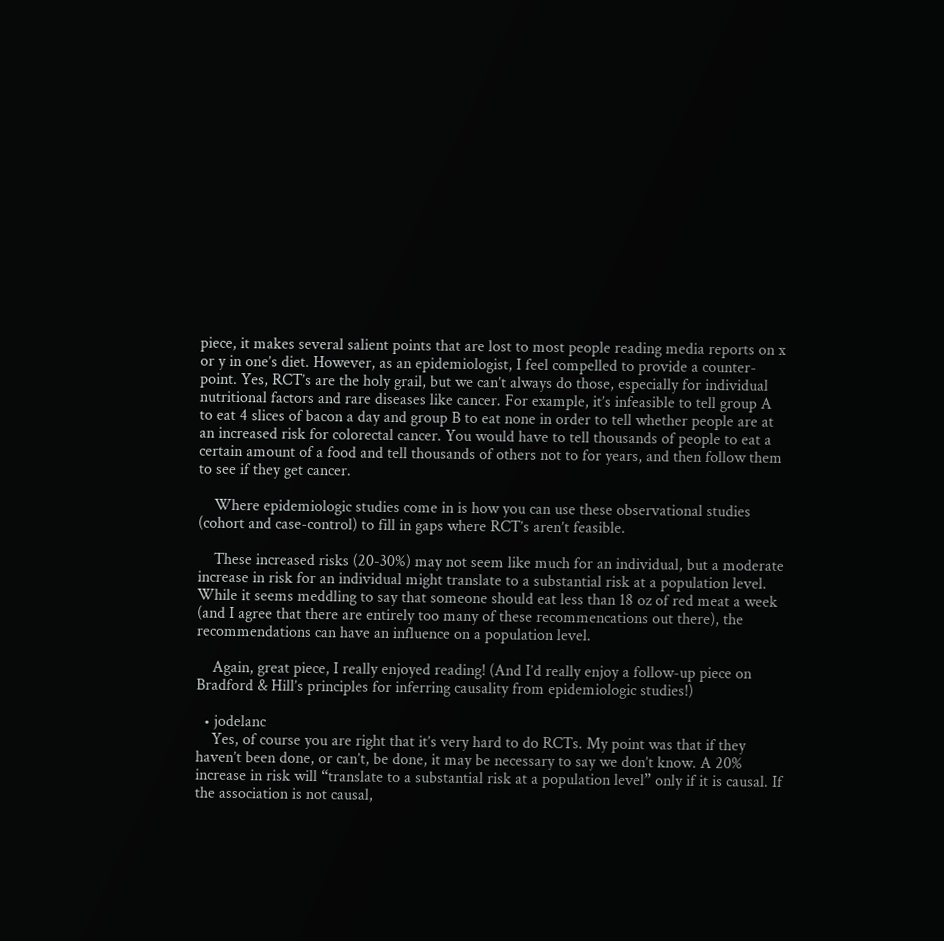piece, it makes several salient points that are lost to most people reading media reports on x or y in one’s diet. However, as an epidemiologist, I feel compelled to provide a counter-point. Yes, RCT’s are the holy grail, but we can’t always do those, especially for individual nutritional factors and rare diseases like cancer. For example, it’s infeasible to tell group A to eat 4 slices of bacon a day and group B to eat none in order to tell whether people are at an increased risk for colorectal cancer. You would have to tell thousands of people to eat a certain amount of a food and tell thousands of others not to for years, and then follow them to see if they get cancer.

    Where epidemiologic studies come in is how you can use these observational studies (cohort and case-control) to fill in gaps where RCT’s aren’t feasible.

    These increased risks (20-30%) may not seem like much for an individual, but a moderate increase in risk for an individual might translate to a substantial risk at a population level. While it seems meddling to say that someone should eat less than 18 oz of red meat a week (and I agree that there are entirely too many of these recommencations out there), the recommendations can have an influence on a population level.

    Again, great piece, I really enjoyed reading! (And I’d really enjoy a follow-up piece on Bradford & Hill’s principles for inferring causality from epidemiologic studies!)

  • jodelanc
    Yes, of course you are right that it’s very hard to do RCTs. My point was that if they haven’t been done, or can’t, be done, it may be necessary to say we don’t know. A 20% increase in risk will “translate to a substantial risk at a population level” only if it is causal. If the association is not causal,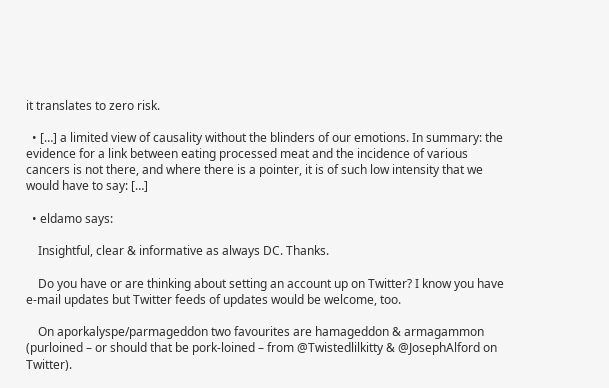it translates to zero risk.

  • […] a limited view of causality without the blinders of our emotions. In summary: the evidence for a link between eating processed meat and the incidence of various cancers is not there, and where there is a pointer, it is of such low intensity that we would have to say: […]

  • eldamo says:

    Insightful, clear & informative as always DC. Thanks.

    Do you have or are thinking about setting an account up on Twitter? I know you have e-mail updates but Twitter feeds of updates would be welcome, too.

    On aporkalyspe/parmageddon two favourites are hamageddon & armagammon (purloined – or should that be pork-loined – from @Twistedlilkitty & @JosephAlford on Twitter).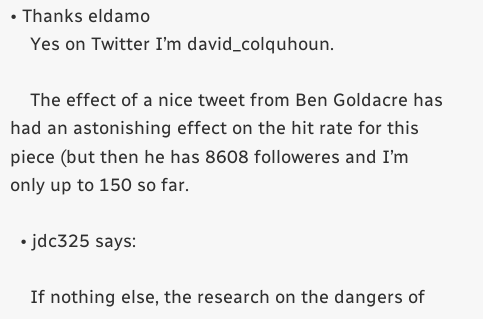• Thanks eldamo
    Yes on Twitter I’m david_colquhoun.

    The effect of a nice tweet from Ben Goldacre has had an astonishing effect on the hit rate for this piece (but then he has 8608 followeres and I’m only up to 150 so far.

  • jdc325 says:

    If nothing else, the research on the dangers of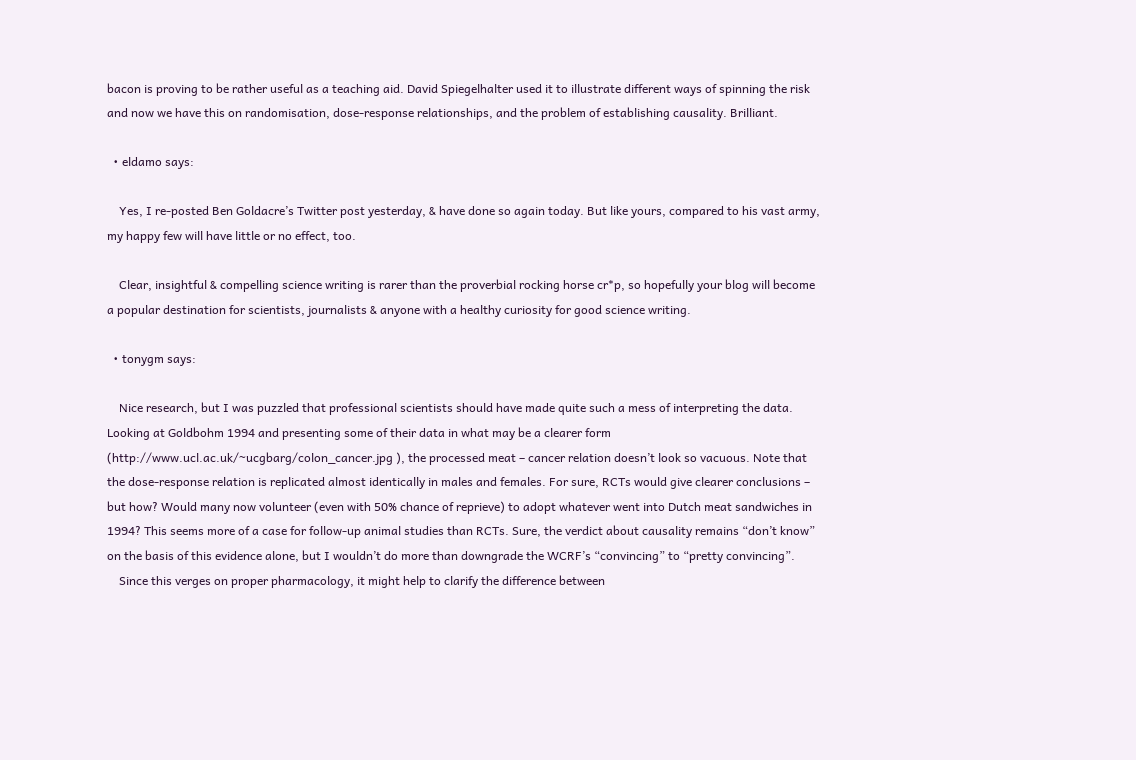bacon is proving to be rather useful as a teaching aid. David Spiegelhalter used it to illustrate different ways of spinning the risk and now we have this on randomisation, dose-response relationships, and the problem of establishing causality. Brilliant.

  • eldamo says:

    Yes, I re-posted Ben Goldacre’s Twitter post yesterday, & have done so again today. But like yours, compared to his vast army, my happy few will have little or no effect, too.

    Clear, insightful & compelling science writing is rarer than the proverbial rocking horse cr*p, so hopefully your blog will become a popular destination for scientists, journalists & anyone with a healthy curiosity for good science writing.

  • tonygm says:

    Nice research, but I was puzzled that professional scientists should have made quite such a mess of interpreting the data. Looking at Goldbohm 1994 and presenting some of their data in what may be a clearer form (http://www.ucl.ac.uk/~ucgbarg/colon_cancer.jpg ), the processed meat – cancer relation doesn’t look so vacuous. Note that the dose-response relation is replicated almost identically in males and females. For sure, RCTs would give clearer conclusions – but how? Would many now volunteer (even with 50% chance of reprieve) to adopt whatever went into Dutch meat sandwiches in 1994? This seems more of a case for follow-up animal studies than RCTs. Sure, the verdict about causality remains “don’t know” on the basis of this evidence alone, but I wouldn’t do more than downgrade the WCRF’s “convincing” to “pretty convincing”.
    Since this verges on proper pharmacology, it might help to clarify the difference between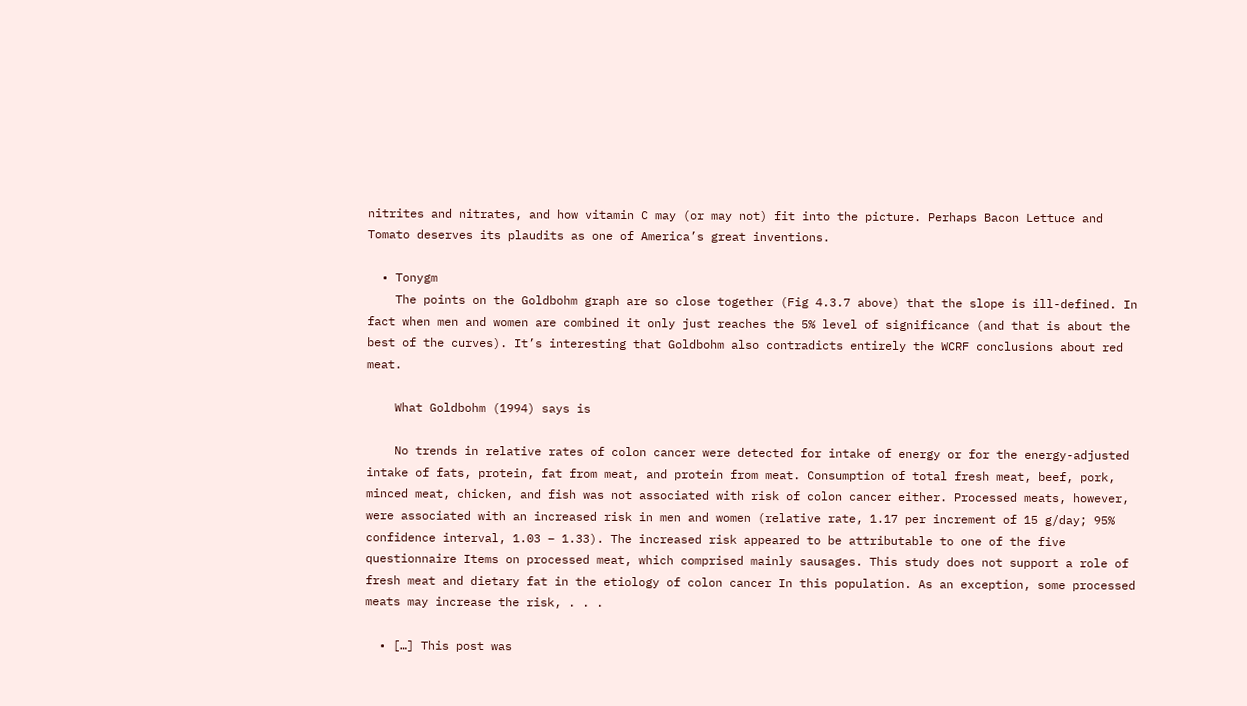nitrites and nitrates, and how vitamin C may (or may not) fit into the picture. Perhaps Bacon Lettuce and Tomato deserves its plaudits as one of America’s great inventions.

  • Tonygm
    The points on the Goldbohm graph are so close together (Fig 4.3.7 above) that the slope is ill-defined. In fact when men and women are combined it only just reaches the 5% level of significance (and that is about the best of the curves). It’s interesting that Goldbohm also contradicts entirely the WCRF conclusions about red meat.

    What Goldbohm (1994) says is

    No trends in relative rates of colon cancer were detected for intake of energy or for the energy-adjusted intake of fats, protein, fat from meat, and protein from meat. Consumption of total fresh meat, beef, pork, minced meat, chicken, and fish was not associated with risk of colon cancer either. Processed meats, however, were associated with an increased risk in men and women (relative rate, 1.17 per increment of 15 g/day; 95% confidence interval, 1.03 – 1.33). The increased risk appeared to be attributable to one of the five questionnaire Items on processed meat, which comprised mainly sausages. This study does not support a role of fresh meat and dietary fat in the etiology of colon cancer In this population. As an exception, some processed meats may increase the risk, . . .

  • […] This post was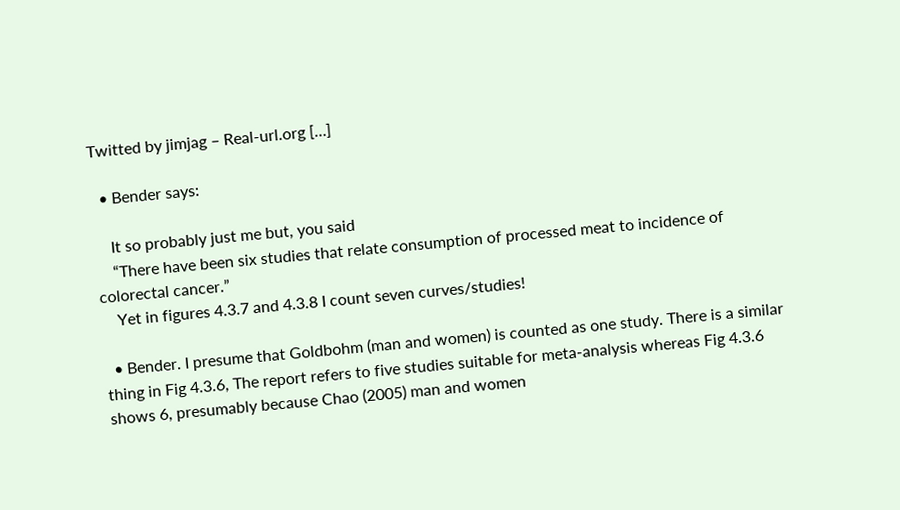Twitted by jimjag – Real-url.org […]

  • Bender says:

    It so probably just me but, you said
    “There have been six studies that relate consumption of processed meat to incidence of colorectal cancer.”
    Yet in figures 4.3.7 and 4.3.8 I count seven curves/studies!

  • Bender. I presume that Goldbohm (man and women) is counted as one study. There is a similar thing in Fig 4.3.6, The report refers to five studies suitable for meta-analysis whereas Fig 4.3.6 shows 6, presumably because Chao (2005) man and women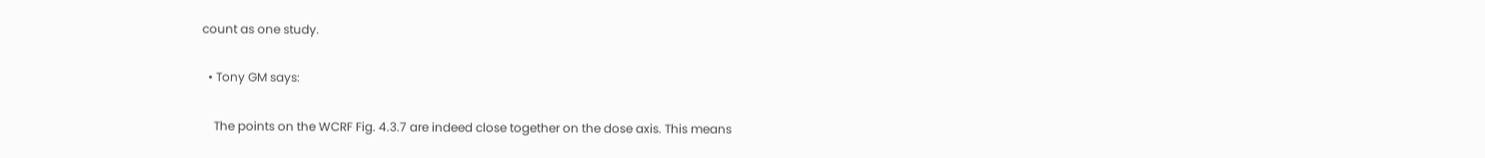count as one study.

  • Tony GM says:

    The points on the WCRF Fig. 4.3.7 are indeed close together on the dose axis. This means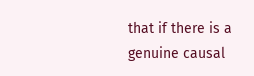that if there is a genuine causal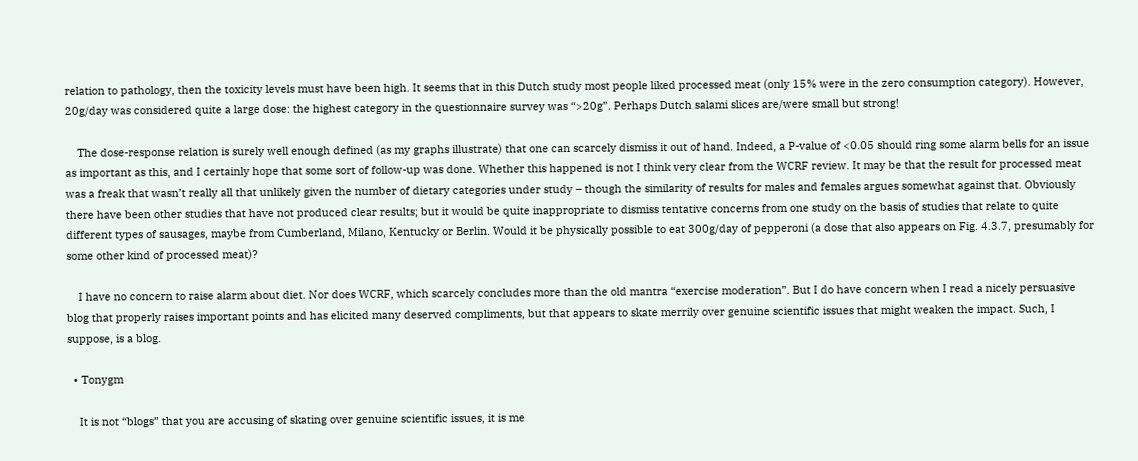relation to pathology, then the toxicity levels must have been high. It seems that in this Dutch study most people liked processed meat (only 15% were in the zero consumption category). However, 20g/day was considered quite a large dose: the highest category in the questionnaire survey was “>20g”. Perhaps Dutch salami slices are/were small but strong!

    The dose-response relation is surely well enough defined (as my graphs illustrate) that one can scarcely dismiss it out of hand. Indeed, a P-value of <0.05 should ring some alarm bells for an issue as important as this, and I certainly hope that some sort of follow-up was done. Whether this happened is not I think very clear from the WCRF review. It may be that the result for processed meat was a freak that wasn’t really all that unlikely given the number of dietary categories under study – though the similarity of results for males and females argues somewhat against that. Obviously there have been other studies that have not produced clear results; but it would be quite inappropriate to dismiss tentative concerns from one study on the basis of studies that relate to quite different types of sausages, maybe from Cumberland, Milano, Kentucky or Berlin. Would it be physically possible to eat 300g/day of pepperoni (a dose that also appears on Fig. 4.3.7, presumably for some other kind of processed meat)?

    I have no concern to raise alarm about diet. Nor does WCRF, which scarcely concludes more than the old mantra “exercise moderation”. But I do have concern when I read a nicely persuasive blog that properly raises important points and has elicited many deserved compliments, but that appears to skate merrily over genuine scientific issues that might weaken the impact. Such, I suppose, is a blog.

  • Tonygm

    It is not “blogs” that you are accusing of skating over genuine scientific issues, it is me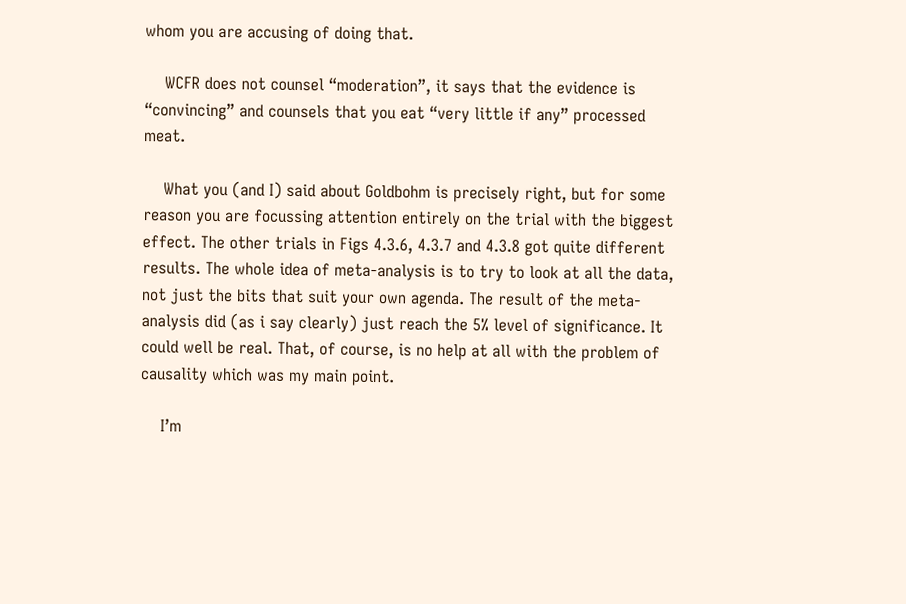whom you are accusing of doing that.

    WCFR does not counsel “moderation”, it says that the evidence is “convincing” and counsels that you eat “very little if any” processed meat.

    What you (and I) said about Goldbohm is precisely right, but for some reason you are focussing attention entirely on the trial with the biggest effect. The other trials in Figs 4.3.6, 4.3.7 and 4.3.8 got quite different results. The whole idea of meta-analysis is to try to look at all the data, not just the bits that suit your own agenda. The result of the meta-analysis did (as i say clearly) just reach the 5% level of significance. It could well be real. That, of course, is no help at all with the problem of causality which was my main point.

    I’m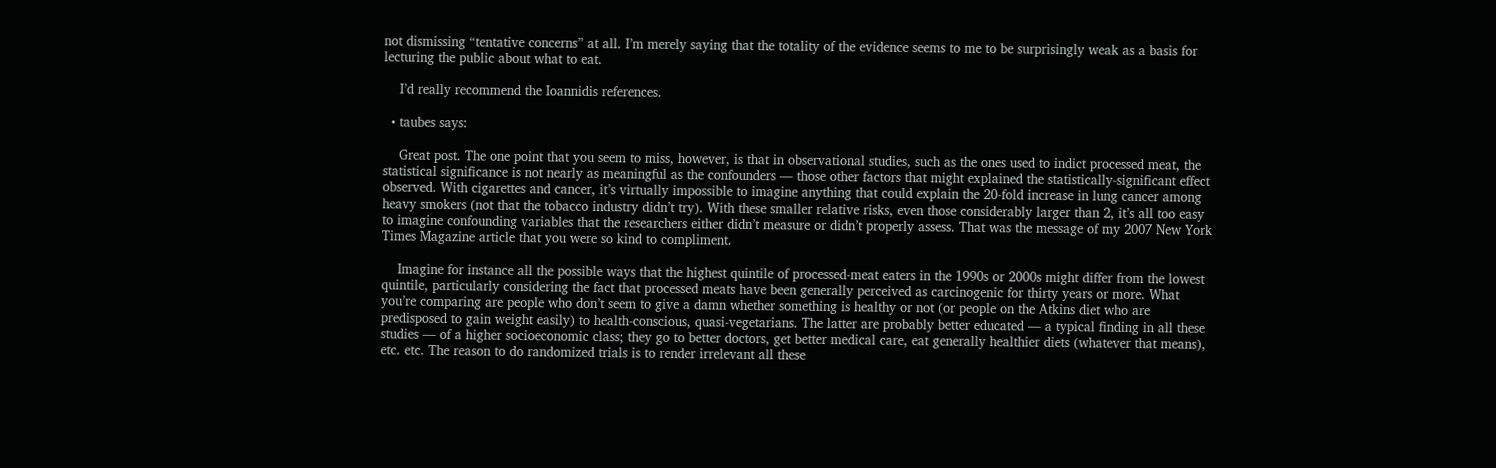not dismissing “tentative concerns” at all. I’m merely saying that the totality of the evidence seems to me to be surprisingly weak as a basis for lecturing the public about what to eat.

    I’d really recommend the Ioannidis references.

  • taubes says:

    Great post. The one point that you seem to miss, however, is that in observational studies, such as the ones used to indict processed meat, the statistical significance is not nearly as meaningful as the confounders — those other factors that might explained the statistically-significant effect observed. With cigarettes and cancer, it’s virtually impossible to imagine anything that could explain the 20-fold increase in lung cancer among heavy smokers (not that the tobacco industry didn’t try). With these smaller relative risks, even those considerably larger than 2, it’s all too easy to imagine confounding variables that the researchers either didn’t measure or didn’t properly assess. That was the message of my 2007 New York Times Magazine article that you were so kind to compliment.

    Imagine for instance all the possible ways that the highest quintile of processed-meat eaters in the 1990s or 2000s might differ from the lowest quintile, particularly considering the fact that processed meats have been generally perceived as carcinogenic for thirty years or more. What you’re comparing are people who don’t seem to give a damn whether something is healthy or not (or people on the Atkins diet who are predisposed to gain weight easily) to health-conscious, quasi-vegetarians. The latter are probably better educated — a typical finding in all these studies — of a higher socioeconomic class; they go to better doctors, get better medical care, eat generally healthier diets (whatever that means), etc. etc. The reason to do randomized trials is to render irrelevant all these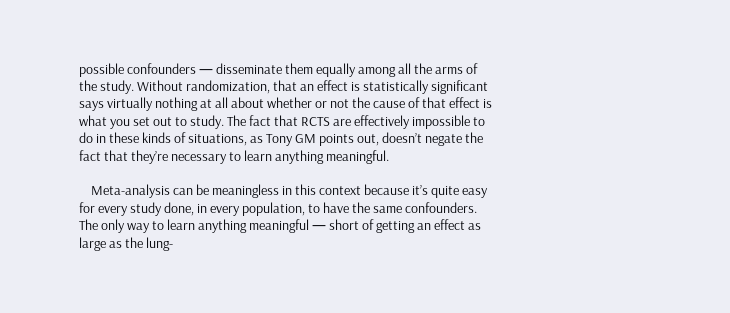possible confounders — disseminate them equally among all the arms of the study. Without randomization, that an effect is statistically significant says virtually nothing at all about whether or not the cause of that effect is what you set out to study. The fact that RCTS are effectively impossible to do in these kinds of situations, as Tony GM points out, doesn’t negate the fact that they’re necessary to learn anything meaningful.

    Meta-analysis can be meaningless in this context because it’s quite easy for every study done, in every population, to have the same confounders. The only way to learn anything meaningful — short of getting an effect as large as the lung-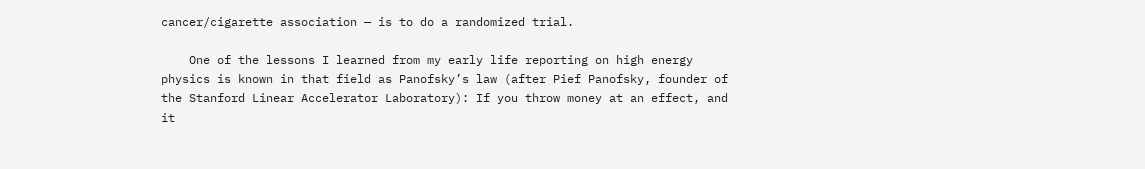cancer/cigarette association — is to do a randomized trial.

    One of the lessons I learned from my early life reporting on high energy physics is known in that field as Panofsky’s law (after Pief Panofsky, founder of the Stanford Linear Accelerator Laboratory): If you throw money at an effect, and it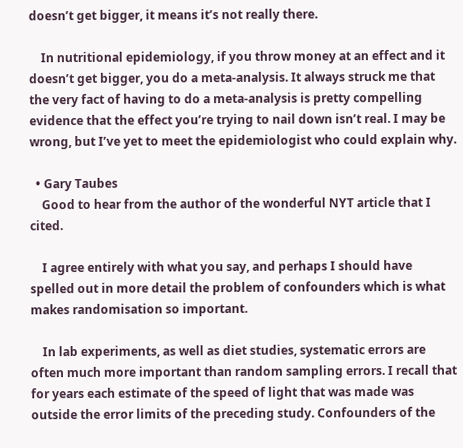doesn’t get bigger, it means it’s not really there.

    In nutritional epidemiology, if you throw money at an effect and it doesn’t get bigger, you do a meta-analysis. It always struck me that the very fact of having to do a meta-analysis is pretty compelling evidence that the effect you’re trying to nail down isn’t real. I may be wrong, but I’ve yet to meet the epidemiologist who could explain why.

  • Gary Taubes
    Good to hear from the author of the wonderful NYT article that I cited.

    I agree entirely with what you say, and perhaps I should have spelled out in more detail the problem of confounders which is what makes randomisation so important.

    In lab experiments, as well as diet studies, systematic errors are often much more important than random sampling errors. I recall that for years each estimate of the speed of light that was made was outside the error limits of the preceding study. Confounders of the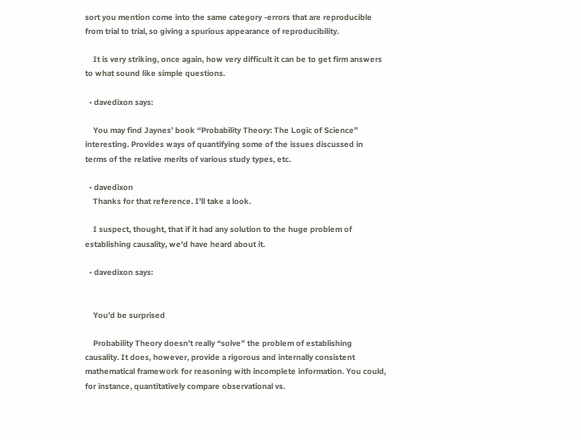sort you mention come into the same category -errors that are reproducible from trial to trial, so giving a spurious appearance of reproducibility.

    It is very striking, once again, how very difficult it can be to get firm answers to what sound like simple questions.

  • davedixon says:

    You may find Jaynes’ book “Probability Theory: The Logic of Science” interesting. Provides ways of quantifying some of the issues discussed in terms of the relative merits of various study types, etc.

  • davedixon
    Thanks for that reference. I’ll take a look.

    I suspect, thought, that if it had any solution to the huge problem of establishing causality, we’d have heard about it.

  • davedixon says:


    You’d be surprised

    Probability Theory doesn’t really “solve” the problem of establishing causality. It does, however, provide a rigorous and internally consistent mathematical framework for reasoning with incomplete information. You could, for instance, quantitatively compare observational vs.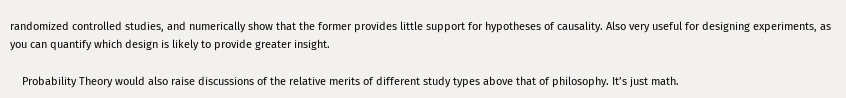randomized controlled studies, and numerically show that the former provides little support for hypotheses of causality. Also very useful for designing experiments, as you can quantify which design is likely to provide greater insight.

    Probability Theory would also raise discussions of the relative merits of different study types above that of philosophy. It’s just math.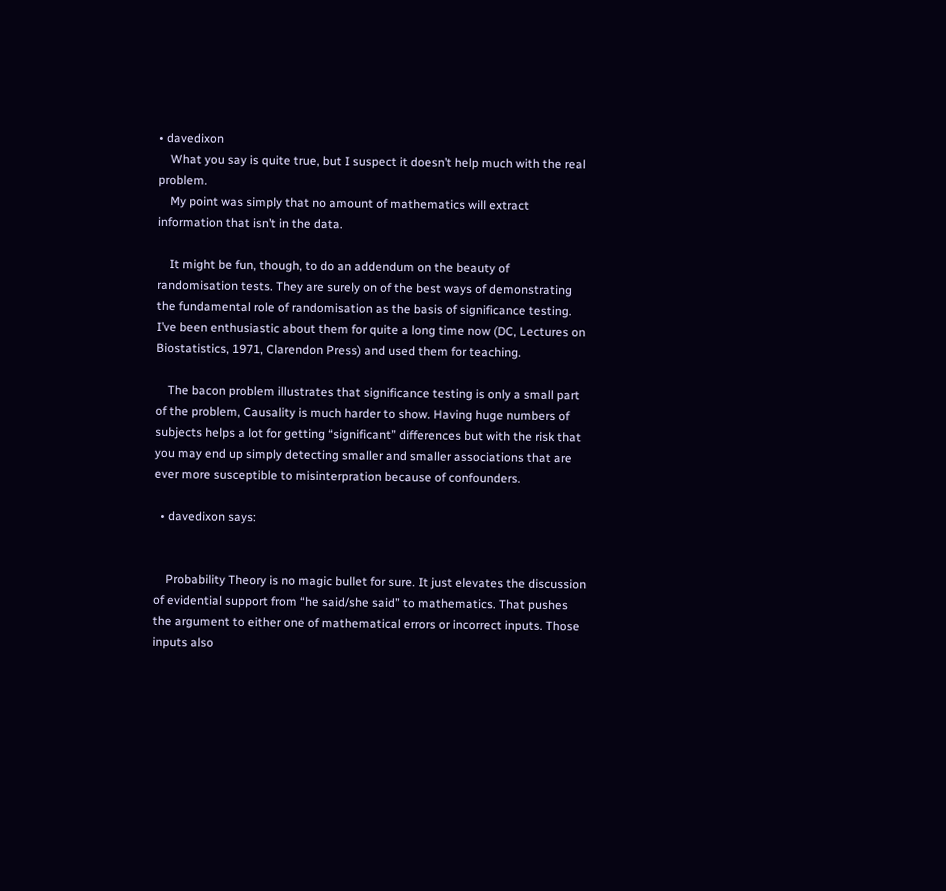• davedixon
    What you say is quite true, but I suspect it doesn’t help much with the real problem.
    My point was simply that no amount of mathematics will extract information that isn’t in the data.

    It might be fun, though, to do an addendum on the beauty of randomisation tests. They are surely on of the best ways of demonstrating the fundamental role of randomisation as the basis of significance testing. I’ve been enthusiastic about them for quite a long time now (DC, Lectures on Biostatistics, 1971, Clarendon Press) and used them for teaching.

    The bacon problem illustrates that significance testing is only a small part of the problem, Causality is much harder to show. Having huge numbers of subjects helps a lot for getting “significant” differences but with the risk that you may end up simply detecting smaller and smaller associations that are ever more susceptible to misinterpration because of confounders.

  • davedixon says:


    Probability Theory is no magic bullet for sure. It just elevates the discussion of evidential support from “he said/she said” to mathematics. That pushes the argument to either one of mathematical errors or incorrect inputs. Those inputs also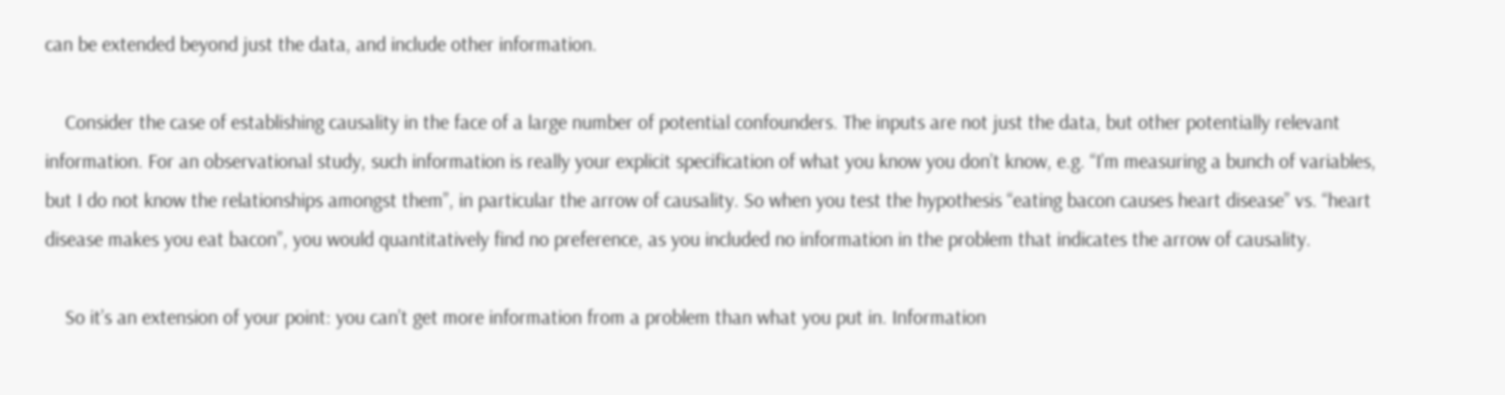can be extended beyond just the data, and include other information.

    Consider the case of establishing causality in the face of a large number of potential confounders. The inputs are not just the data, but other potentially relevant information. For an observational study, such information is really your explicit specification of what you know you don’t know, e.g. “I’m measuring a bunch of variables, but I do not know the relationships amongst them”, in particular the arrow of causality. So when you test the hypothesis “eating bacon causes heart disease” vs. “heart disease makes you eat bacon”, you would quantitatively find no preference, as you included no information in the problem that indicates the arrow of causality.

    So it’s an extension of your point: you can’t get more information from a problem than what you put in. Information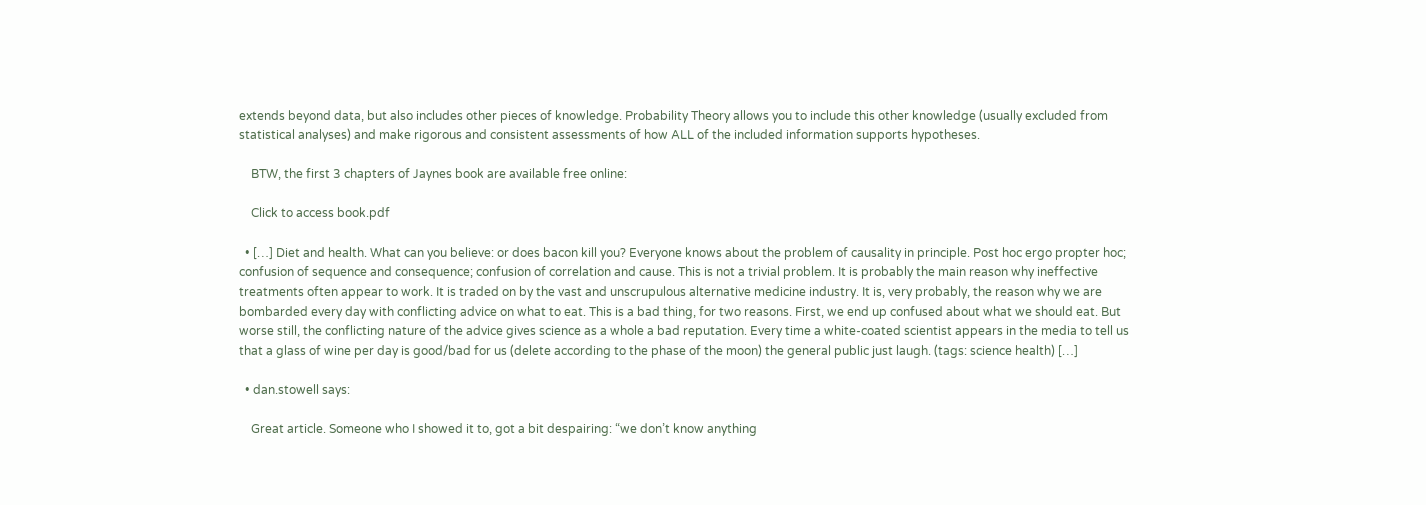extends beyond data, but also includes other pieces of knowledge. Probability Theory allows you to include this other knowledge (usually excluded from statistical analyses) and make rigorous and consistent assessments of how ALL of the included information supports hypotheses.

    BTW, the first 3 chapters of Jaynes book are available free online:

    Click to access book.pdf

  • […] Diet and health. What can you believe: or does bacon kill you? Everyone knows about the problem of causality in principle. Post hoc ergo propter hoc; confusion of sequence and consequence; confusion of correlation and cause. This is not a trivial problem. It is probably the main reason why ineffective treatments often appear to work. It is traded on by the vast and unscrupulous alternative medicine industry. It is, very probably, the reason why we are bombarded every day with conflicting advice on what to eat. This is a bad thing, for two reasons. First, we end up confused about what we should eat. But worse still, the conflicting nature of the advice gives science as a whole a bad reputation. Every time a white-coated scientist appears in the media to tell us that a glass of wine per day is good/bad for us (delete according to the phase of the moon) the general public just laugh. (tags: science health) […]

  • dan.stowell says:

    Great article. Someone who I showed it to, got a bit despairing: “we don’t know anything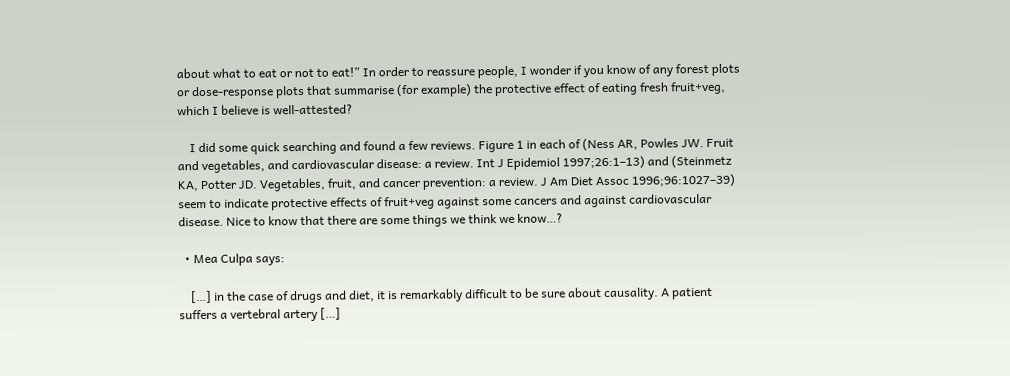about what to eat or not to eat!” In order to reassure people, I wonder if you know of any forest plots or dose-response plots that summarise (for example) the protective effect of eating fresh fruit+veg, which I believe is well-attested?

    I did some quick searching and found a few reviews. Figure 1 in each of (Ness AR, Powles JW. Fruit and vegetables, and cardiovascular disease: a review. Int J Epidemiol 1997;26:1–13) and (Steinmetz KA, Potter JD. Vegetables, fruit, and cancer prevention: a review. J Am Diet Assoc 1996;96:1027–39) seem to indicate protective effects of fruit+veg against some cancers and against cardiovascular disease. Nice to know that there are some things we think we know…?

  • Mea Culpa says:

    […] in the case of drugs and diet, it is remarkably difficult to be sure about causality. A patient suffers a vertebral artery […]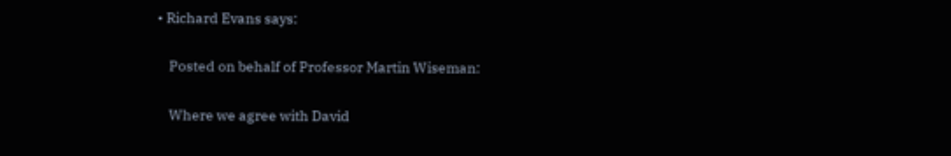• Richard Evans says:

    Posted on behalf of Professor Martin Wiseman:

    Where we agree with David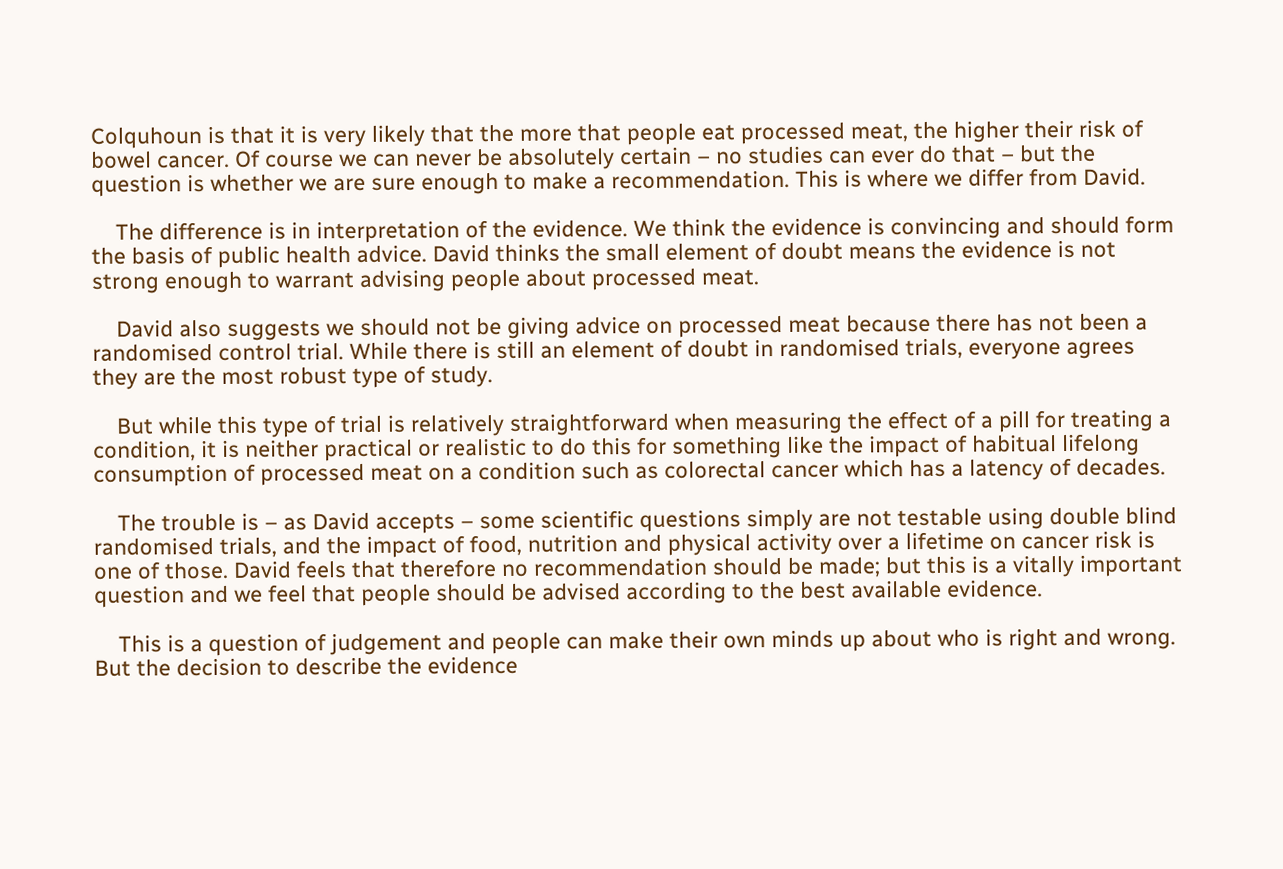Colquhoun is that it is very likely that the more that people eat processed meat, the higher their risk of bowel cancer. Of course we can never be absolutely certain – no studies can ever do that – but the question is whether we are sure enough to make a recommendation. This is where we differ from David.

    The difference is in interpretation of the evidence. We think the evidence is convincing and should form the basis of public health advice. David thinks the small element of doubt means the evidence is not strong enough to warrant advising people about processed meat.

    David also suggests we should not be giving advice on processed meat because there has not been a randomised control trial. While there is still an element of doubt in randomised trials, everyone agrees they are the most robust type of study.

    But while this type of trial is relatively straightforward when measuring the effect of a pill for treating a condition, it is neither practical or realistic to do this for something like the impact of habitual lifelong consumption of processed meat on a condition such as colorectal cancer which has a latency of decades.

    The trouble is – as David accepts – some scientific questions simply are not testable using double blind randomised trials, and the impact of food, nutrition and physical activity over a lifetime on cancer risk is one of those. David feels that therefore no recommendation should be made; but this is a vitally important question and we feel that people should be advised according to the best available evidence.

    This is a question of judgement and people can make their own minds up about who is right and wrong. But the decision to describe the evidence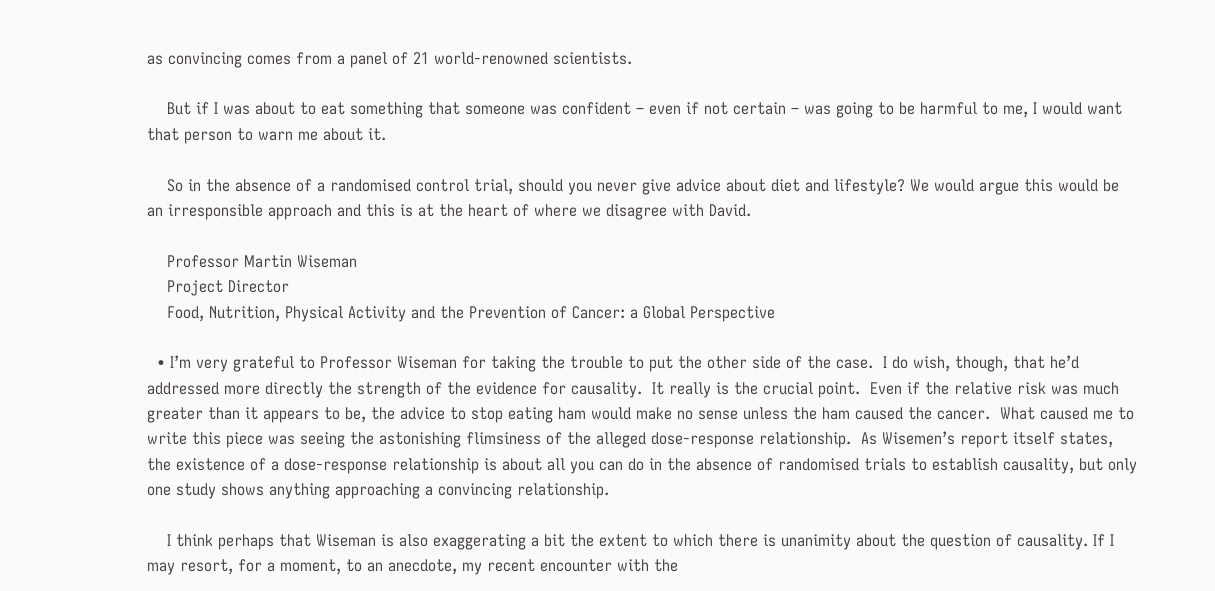as convincing comes from a panel of 21 world-renowned scientists.

    But if I was about to eat something that someone was confident – even if not certain – was going to be harmful to me, I would want that person to warn me about it.

    So in the absence of a randomised control trial, should you never give advice about diet and lifestyle? We would argue this would be an irresponsible approach and this is at the heart of where we disagree with David.

    Professor Martin Wiseman
    Project Director
    Food, Nutrition, Physical Activity and the Prevention of Cancer: a Global Perspective

  • I’m very grateful to Professor Wiseman for taking the trouble to put the other side of the case.  I do wish, though, that he’d addressed more directly the strength of the evidence for causality.  It really is the crucial point.  Even if the relative risk was much greater than it appears to be, the advice to stop eating ham would make no sense unless the ham caused the cancer.  What caused me to write this piece was seeing the astonishing flimsiness of the alleged dose-response relationship.  As Wisemen’s report itself states, the existence of a dose-response relationship is about all you can do in the absence of randomised trials to establish causality, but only one study shows anything approaching a convincing relationship.

    I think perhaps that Wiseman is also exaggerating a bit the extent to which there is unanimity about the question of causality. If I may resort, for a moment, to an anecdote, my recent encounter with the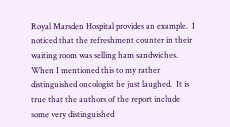Royal Marsden Hospital provides an example.  I noticed that the refreshment counter in their waiting room was selling ham sandwiches.  When I mentioned this to my rather distinguished oncologist he just laughed.  It is true that the authors of the report include some very distinguished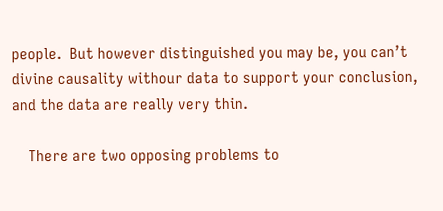people.  But however distinguished you may be, you can’t divine causality withour data to support your conclusion, and the data are really very thin.

    There are two opposing problems to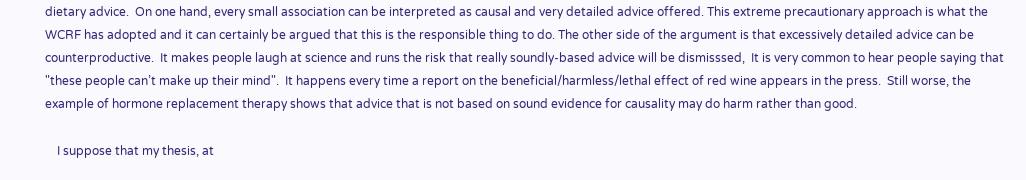dietary advice.  On one hand, every small association can be interpreted as causal and very detailed advice offered. This extreme precautionary approach is what the WCRF has adopted and it can certainly be argued that this is the responsible thing to do. The other side of the argument is that excessively detailed advice can be counterproductive.  It makes people laugh at science and runs the risk that really soundly-based advice will be dismisssed,  It is very common to hear people saying that "these people can’t make up their mind".  It happens every time a report on the beneficial/harmless/lethal effect of red wine appears in the press.  Still worse, the example of hormone replacement therapy shows that advice that is not based on sound evidence for causality may do harm rather than good.

    I suppose that my thesis, at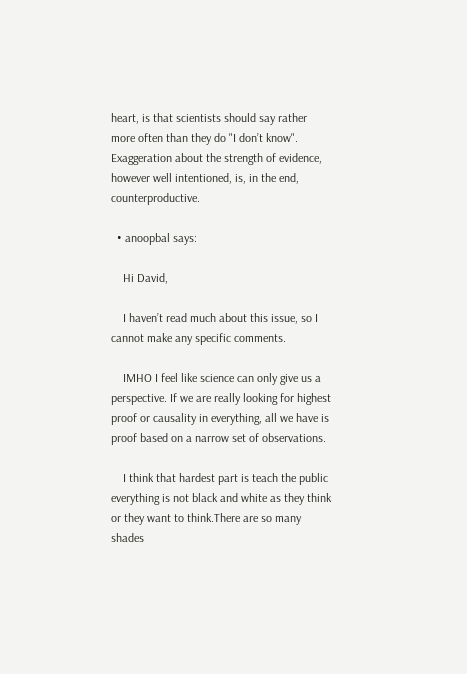heart, is that scientists should say rather more often than they do "I don’t know".   Exaggeration about the strength of evidence, however well intentioned, is, in the end, counterproductive.

  • anoopbal says:

    Hi David,

    I haven’t read much about this issue, so I cannot make any specific comments.

    IMHO I feel like science can only give us a perspective. If we are really looking for highest proof or causality in everything, all we have is proof based on a narrow set of observations.

    I think that hardest part is teach the public everything is not black and white as they think or they want to think.There are so many shades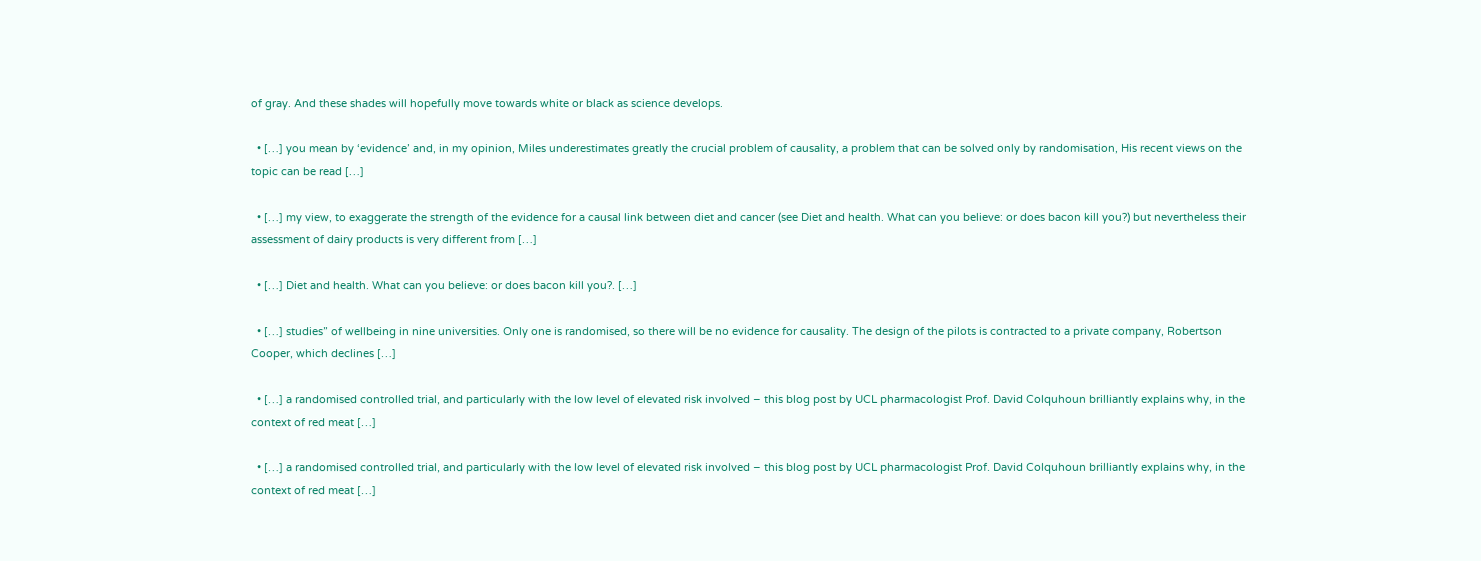of gray. And these shades will hopefully move towards white or black as science develops.

  • […] you mean by ‘evidence’ and, in my opinion, Miles underestimates greatly the crucial problem of causality, a problem that can be solved only by randomisation, His recent views on the topic can be read […]

  • […] my view, to exaggerate the strength of the evidence for a causal link between diet and cancer (see Diet and health. What can you believe: or does bacon kill you?) but nevertheless their assessment of dairy products is very different from […]

  • […] Diet and health. What can you believe: or does bacon kill you?. […]

  • […] studies” of wellbeing in nine universities. Only one is randomised, so there will be no evidence for causality. The design of the pilots is contracted to a private company, Robertson Cooper, which declines […]

  • […] a randomised controlled trial, and particularly with the low level of elevated risk involved – this blog post by UCL pharmacologist Prof. David Colquhoun brilliantly explains why, in the context of red meat […]

  • […] a randomised controlled trial, and particularly with the low level of elevated risk involved – this blog post by UCL pharmacologist Prof. David Colquhoun brilliantly explains why, in the context of red meat […]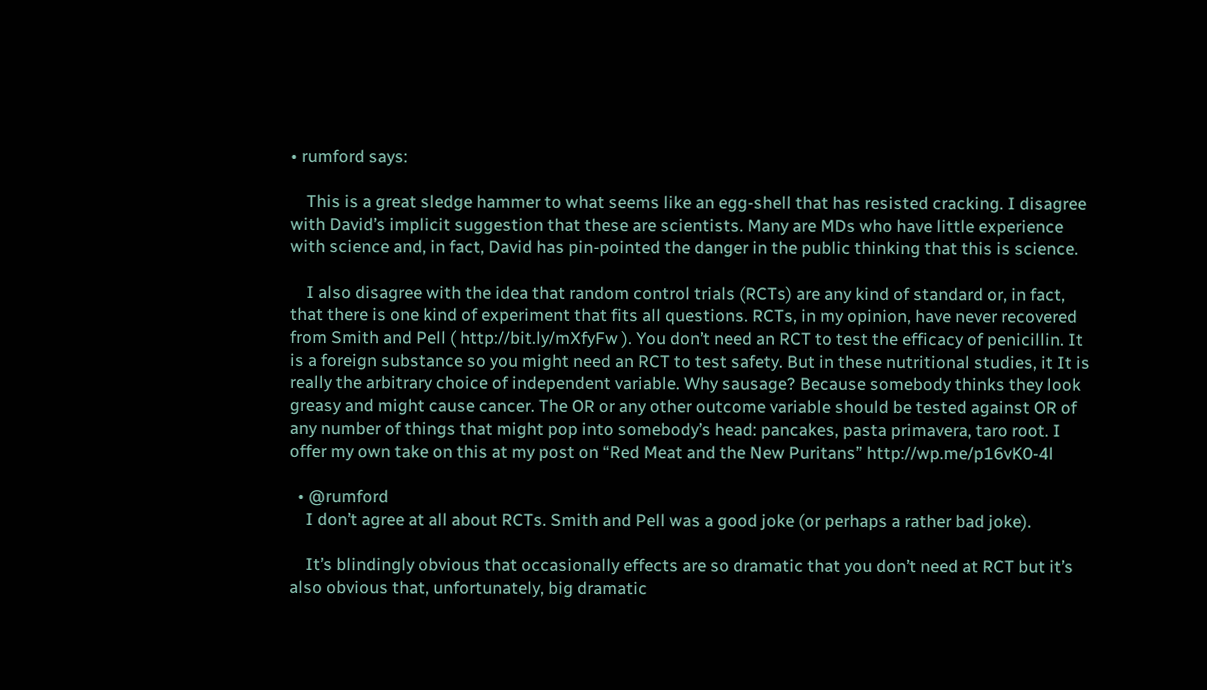• rumford says:

    This is a great sledge hammer to what seems like an egg-shell that has resisted cracking. I disagree with David’s implicit suggestion that these are scientists. Many are MDs who have little experience with science and, in fact, David has pin-pointed the danger in the public thinking that this is science.

    I also disagree with the idea that random control trials (RCTs) are any kind of standard or, in fact, that there is one kind of experiment that fits all questions. RCTs, in my opinion, have never recovered from Smith and Pell ( http://bit.ly/mXfyFw ). You don’t need an RCT to test the efficacy of penicillin. It is a foreign substance so you might need an RCT to test safety. But in these nutritional studies, it It is really the arbitrary choice of independent variable. Why sausage? Because somebody thinks they look greasy and might cause cancer. The OR or any other outcome variable should be tested against OR of any number of things that might pop into somebody’s head: pancakes, pasta primavera, taro root. I offer my own take on this at my post on “Red Meat and the New Puritans” http://wp.me/p16vK0-4l

  • @rumford
    I don’t agree at all about RCTs. Smith and Pell was a good joke (or perhaps a rather bad joke).

    It’s blindingly obvious that occasionally effects are so dramatic that you don’t need at RCT but it’s also obvious that, unfortunately, big dramatic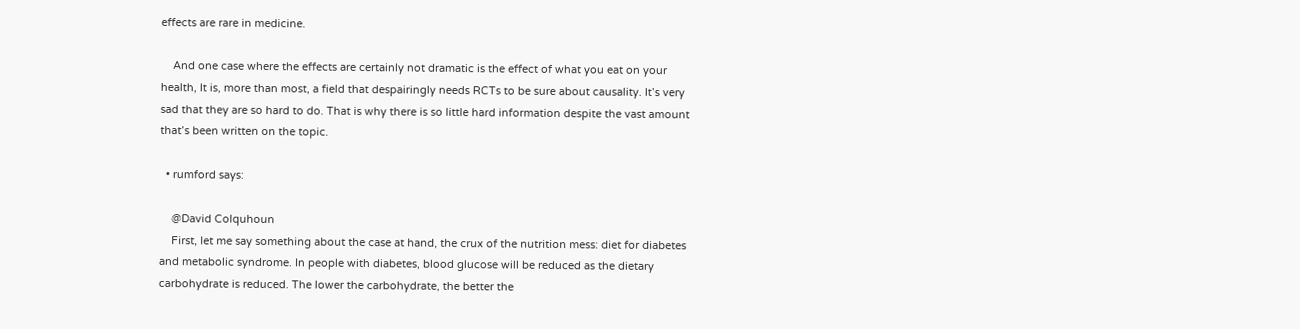effects are rare in medicine.

    And one case where the effects are certainly not dramatic is the effect of what you eat on your health, It is, more than most, a field that despairingly needs RCTs to be sure about causality. It’s very sad that they are so hard to do. That is why there is so little hard information despite the vast amount that’s been written on the topic.

  • rumford says:

    @David Colquhoun
    First, let me say something about the case at hand, the crux of the nutrition mess: diet for diabetes and metabolic syndrome. In people with diabetes, blood glucose will be reduced as the dietary carbohydrate is reduced. The lower the carbohydrate, the better the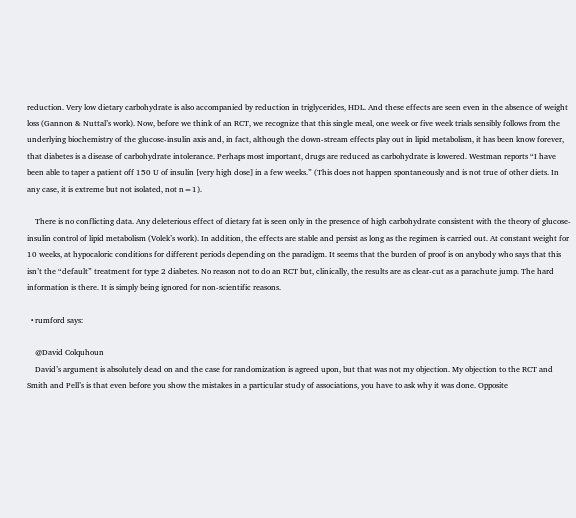reduction. Very low dietary carbohydrate is also accompanied by reduction in triglycerides, HDL. And these effects are seen even in the absence of weight loss (Gannon & Nuttal’s work). Now, before we think of an RCT, we recognize that this single meal, one week or five week trials sensibly follows from the underlying biochemistry of the glucose-insulin axis and, in fact, although the down-stream effects play out in lipid metabolism, it has been know forever, that diabetes is a disease of carbohydrate intolerance. Perhaps most important, drugs are reduced as carbohydrate is lowered. Westman reports “I have been able to taper a patient off 150 U of insulin [very high dose] in a few weeks.” (This does not happen spontaneously and is not true of other diets. In any case, it is extreme but not isolated, not n=1).

    There is no conflicting data. Any deleterious effect of dietary fat is seen only in the presence of high carbohydrate consistent with the theory of glucose-insulin control of lipid metabolism (Volek’s work). In addition, the effects are stable and persist as long as the regimen is carried out. At constant weight for 10 weeks, at hypocaloric conditions for different periods depending on the paradigm. It seems that the burden of proof is on anybody who says that this isn’t the “default” treatment for type 2 diabetes. No reason not to do an RCT but, clinically, the results are as clear-cut as a parachute jump. The hard information is there. It is simply being ignored for non-scientific reasons.

  • rumford says:

    @David Colquhoun
    David’s argument is absolutely dead on and the case for randomization is agreed upon, but that was not my objection. My objection to the RCT and Smith and Pell’s is that even before you show the mistakes in a particular study of associations, you have to ask why it was done. Opposite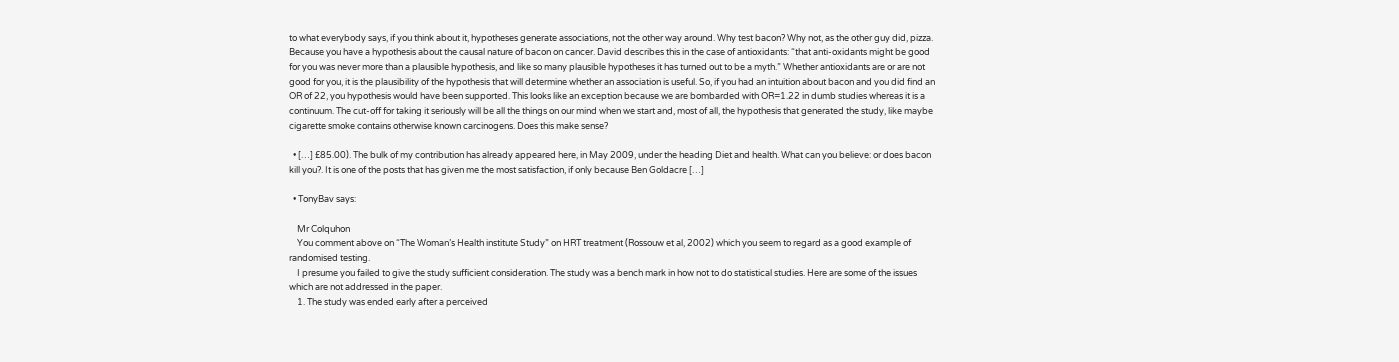to what everybody says, if you think about it, hypotheses generate associations, not the other way around. Why test bacon? Why not, as the other guy did, pizza. Because you have a hypothesis about the causal nature of bacon on cancer. David describes this in the case of antioxidants: “that anti-oxidants might be good for you was never more than a plausible hypothesis, and like so many plausible hypotheses it has turned out to be a myth.” Whether antioxidants are or are not good for you, it is the plausibility of the hypothesis that will determine whether an association is useful. So, if you had an intuition about bacon and you did find an OR of 22, you hypothesis would have been supported. This looks like an exception because we are bombarded with OR=1.22 in dumb studies whereas it is a continuum. The cut-off for taking it seriously will be all the things on our mind when we start and, most of all, the hypothesis that generated the study, like maybe cigarette smoke contains otherwise known carcinogens. Does this make sense?

  • […] £85.00). The bulk of my contribution has already appeared here, in May 2009, under the heading Diet and health. What can you believe: or does bacon kill you?. It is one of the posts that has given me the most satisfaction, if only because Ben Goldacre […]

  • TonyBav says:

    Mr Colquhon
    You comment above on “The Woman’s Health institute Study” on HRT treatment (Rossouw et al, 2002) which you seem to regard as a good example of randomised testing.
    I presume you failed to give the study sufficient consideration. The study was a bench mark in how not to do statistical studies. Here are some of the issues which are not addressed in the paper.
    1. The study was ended early after a perceived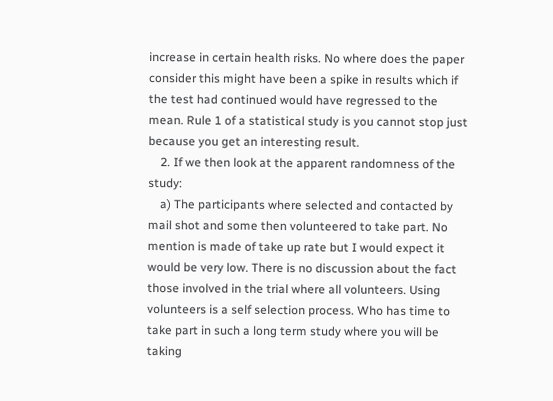increase in certain health risks. No where does the paper consider this might have been a spike in results which if the test had continued would have regressed to the mean. Rule 1 of a statistical study is you cannot stop just because you get an interesting result.
    2. If we then look at the apparent randomness of the study:
    a) The participants where selected and contacted by mail shot and some then volunteered to take part. No mention is made of take up rate but I would expect it would be very low. There is no discussion about the fact those involved in the trial where all volunteers. Using volunteers is a self selection process. Who has time to take part in such a long term study where you will be taking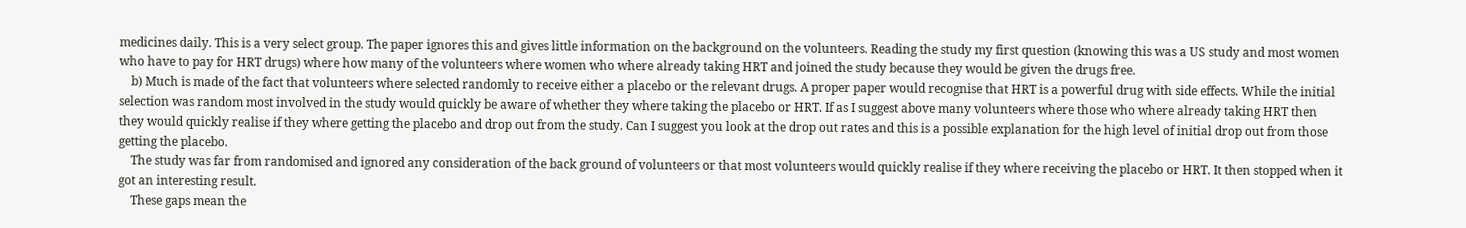medicines daily. This is a very select group. The paper ignores this and gives little information on the background on the volunteers. Reading the study my first question (knowing this was a US study and most women who have to pay for HRT drugs) where how many of the volunteers where women who where already taking HRT and joined the study because they would be given the drugs free.
    b) Much is made of the fact that volunteers where selected randomly to receive either a placebo or the relevant drugs. A proper paper would recognise that HRT is a powerful drug with side effects. While the initial selection was random most involved in the study would quickly be aware of whether they where taking the placebo or HRT. If as I suggest above many volunteers where those who where already taking HRT then they would quickly realise if they where getting the placebo and drop out from the study. Can I suggest you look at the drop out rates and this is a possible explanation for the high level of initial drop out from those getting the placebo.
    The study was far from randomised and ignored any consideration of the back ground of volunteers or that most volunteers would quickly realise if they where receiving the placebo or HRT. It then stopped when it got an interesting result.
    These gaps mean the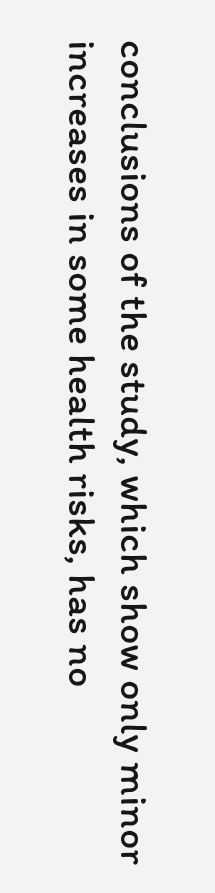conclusions of the study, which show only minor increases in some health risks, has no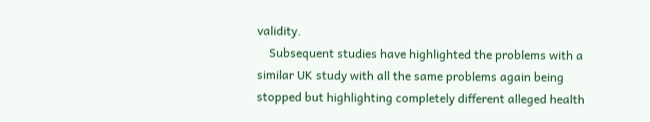validity.
    Subsequent studies have highlighted the problems with a similar UK study with all the same problems again being stopped but highlighting completely different alleged health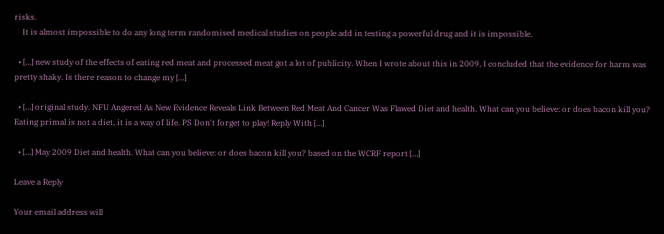risks.
    It is almost impossible to do any long term randomised medical studies on people add in testing a powerful drug and it is impossible.

  • […] new study of the effects of eating red meat and processed meat got a lot of publicity. When I wrote about this in 2009, I concluded that the evidence for harm was pretty shaky. Is there reason to change my […]

  • […] original study. NFU Angered As New Evidence Reveals Link Between Red Meat And Cancer Was Flawed Diet and health. What can you believe: or does bacon kill you? Eating primal is not a diet, it is a way of life. PS Don't forget to play! Reply With […]

  • […] May 2009 Diet and health. What can you believe: or does bacon kill you? based on the WCRF report […]

Leave a Reply

Your email address will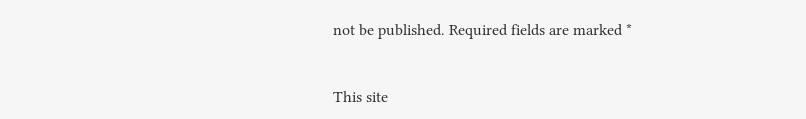not be published. Required fields are marked *


This site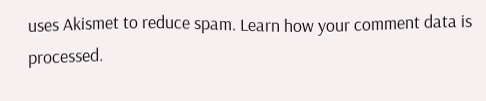uses Akismet to reduce spam. Learn how your comment data is processed.